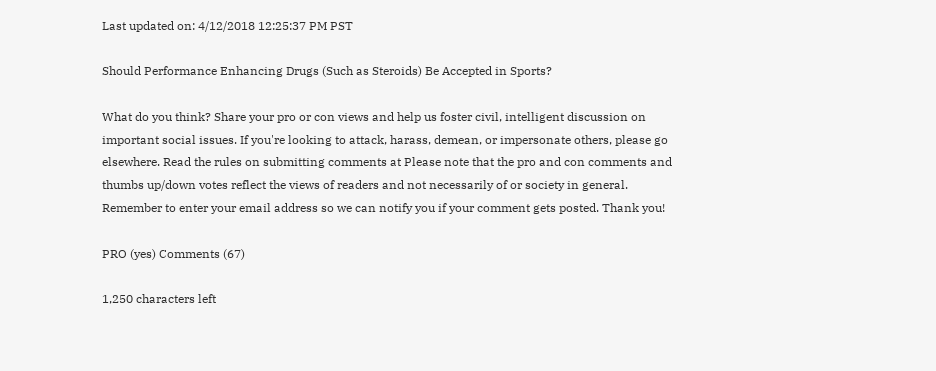Last updated on: 4/12/2018 12:25:37 PM PST

Should Performance Enhancing Drugs (Such as Steroids) Be Accepted in Sports?

What do you think? Share your pro or con views and help us foster civil, intelligent discussion on important social issues. If you're looking to attack, harass, demean, or impersonate others, please go elsewhere. Read the rules on submitting comments at Please note that the pro and con comments and thumbs up/down votes reflect the views of readers and not necessarily of or society in general. Remember to enter your email address so we can notify you if your comment gets posted. Thank you!

PRO (yes) Comments (67)

1,250 characters left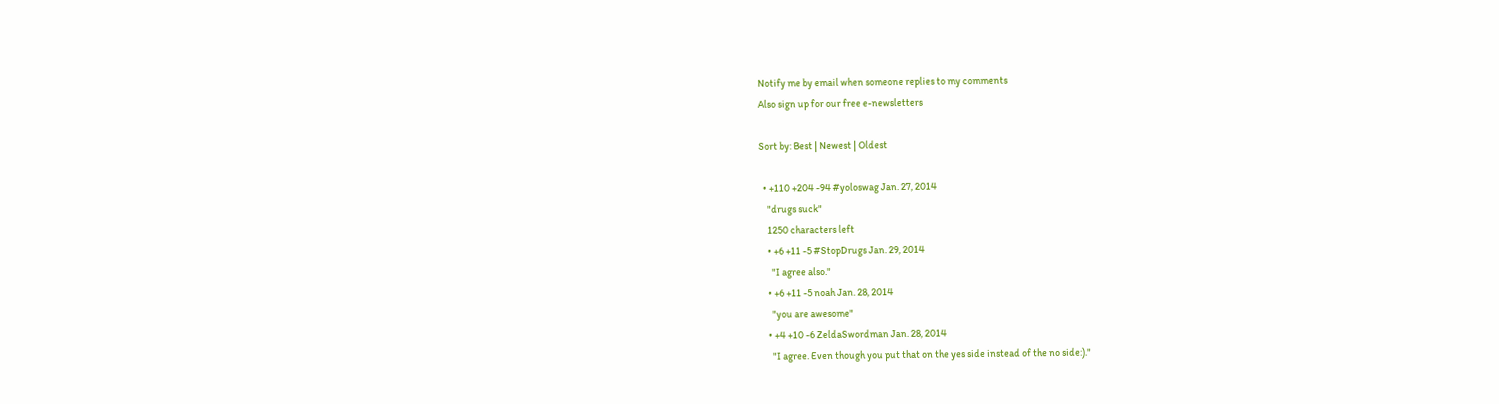Notify me by email when someone replies to my comments
Also sign up for our free e-newsletters

Sort by: Best | Newest | Oldest

  • +110 +204 -94 #yoloswag Jan. 27, 2014
    "drugs suck"
    1250 characters left
    • +6 +11 -5 #StopDrugs Jan. 29, 2014
      "I agree also."
    • +6 +11 -5 noah Jan. 28, 2014
      "you are awesome"
    • +4 +10 -6 ZeldaSwordman Jan. 28, 2014
      "I agree. Even though you put that on the yes side instead of the no side:)."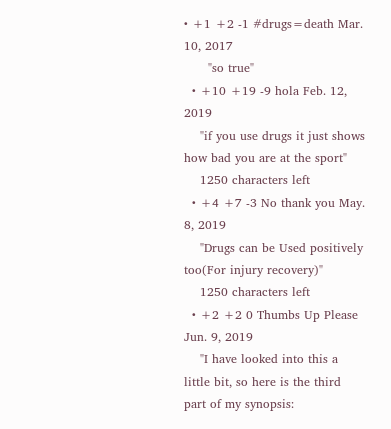• +1 +2 -1 #drugs=death Mar. 10, 2017
      "so true"
  • +10 +19 -9 hola Feb. 12, 2019
    "if you use drugs it just shows how bad you are at the sport"
    1250 characters left
  • +4 +7 -3 No thank you May. 8, 2019
    "Drugs can be Used positively too(For injury recovery)"
    1250 characters left
  • +2 +2 0 Thumbs Up Please Jun. 9, 2019
    "I have looked into this a little bit, so here is the third part of my synopsis: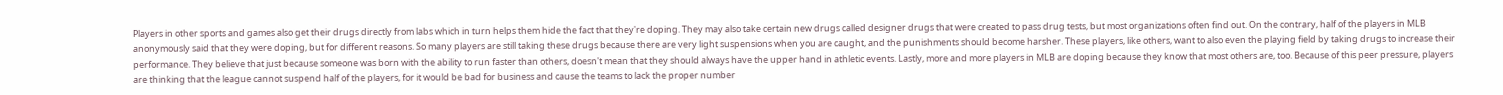Players in other sports and games also get their drugs directly from labs which in turn helps them hide the fact that they're doping. They may also take certain new drugs called designer drugs that were created to pass drug tests, but most organizations often find out. On the contrary, half of the players in MLB anonymously said that they were doping, but for different reasons. So many players are still taking these drugs because there are very light suspensions when you are caught, and the punishments should become harsher. These players, like others, want to also even the playing field by taking drugs to increase their performance. They believe that just because someone was born with the ability to run faster than others, doesn't mean that they should always have the upper hand in athletic events. Lastly, more and more players in MLB are doping because they know that most others are, too. Because of this peer pressure, players are thinking that the league cannot suspend half of the players, for it would be bad for business and cause the teams to lack the proper number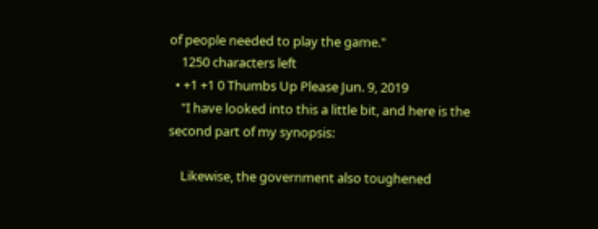of people needed to play the game."
    1250 characters left
  • +1 +1 0 Thumbs Up Please Jun. 9, 2019
    "I have looked into this a little bit, and here is the second part of my synopsis:

    Likewise, the government also toughened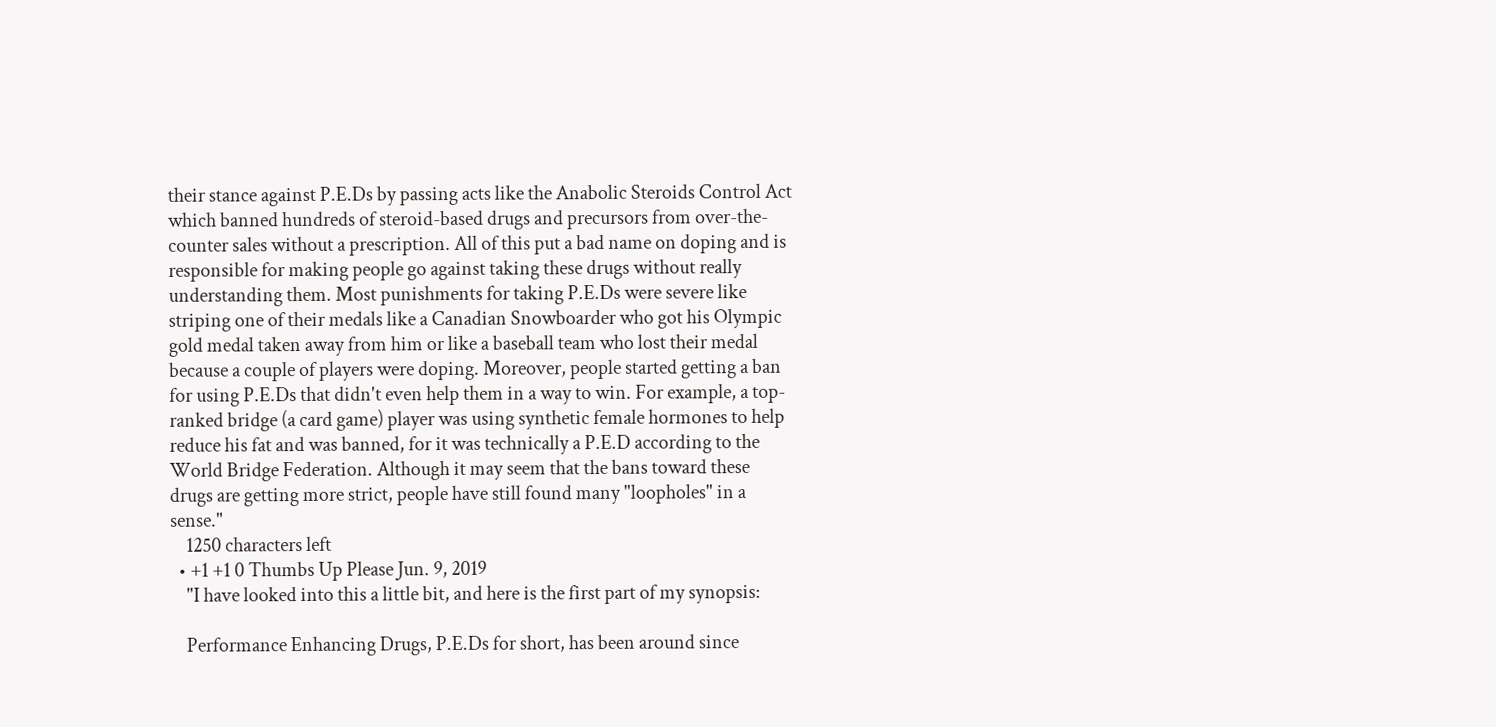their stance against P.E.Ds by passing acts like the Anabolic Steroids Control Act which banned hundreds of steroid-based drugs and precursors from over-the-counter sales without a prescription. All of this put a bad name on doping and is responsible for making people go against taking these drugs without really understanding them. Most punishments for taking P.E.Ds were severe like striping one of their medals like a Canadian Snowboarder who got his Olympic gold medal taken away from him or like a baseball team who lost their medal because a couple of players were doping. Moreover, people started getting a ban for using P.E.Ds that didn't even help them in a way to win. For example, a top-ranked bridge (a card game) player was using synthetic female hormones to help reduce his fat and was banned, for it was technically a P.E.D according to the World Bridge Federation. Although it may seem that the bans toward these drugs are getting more strict, people have still found many "loopholes" in a sense."
    1250 characters left
  • +1 +1 0 Thumbs Up Please Jun. 9, 2019
    "I have looked into this a little bit, and here is the first part of my synopsis:

    Performance Enhancing Drugs, P.E.Ds for short, has been around since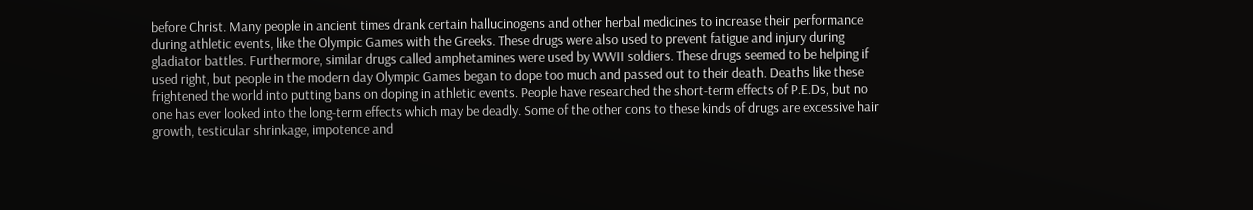before Christ. Many people in ancient times drank certain hallucinogens and other herbal medicines to increase their performance during athletic events, like the Olympic Games with the Greeks. These drugs were also used to prevent fatigue and injury during gladiator battles. Furthermore, similar drugs called amphetamines were used by WWII soldiers. These drugs seemed to be helping if used right, but people in the modern day Olympic Games began to dope too much and passed out to their death. Deaths like these frightened the world into putting bans on doping in athletic events. People have researched the short-term effects of P.E.Ds, but no one has ever looked into the long-term effects which may be deadly. Some of the other cons to these kinds of drugs are excessive hair growth, testicular shrinkage, impotence and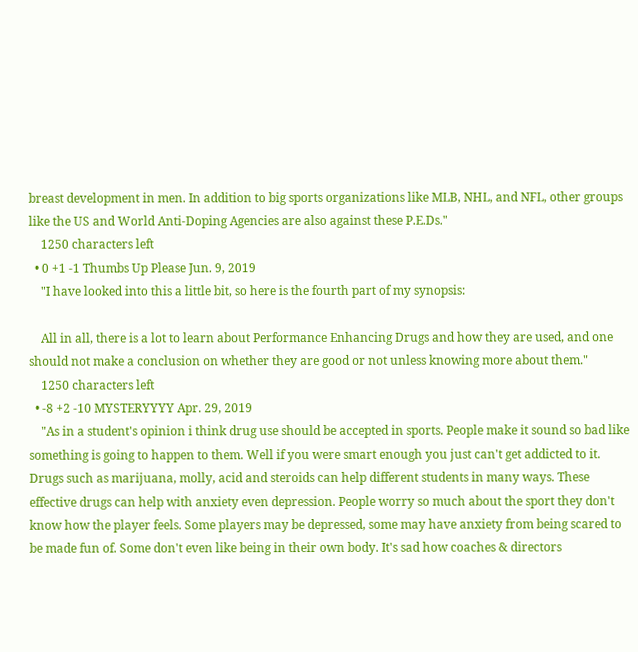breast development in men. In addition to big sports organizations like MLB, NHL, and NFL, other groups like the US and World Anti-Doping Agencies are also against these P.E.Ds."
    1250 characters left
  • 0 +1 -1 Thumbs Up Please Jun. 9, 2019
    "I have looked into this a little bit, so here is the fourth part of my synopsis:

    All in all, there is a lot to learn about Performance Enhancing Drugs and how they are used, and one should not make a conclusion on whether they are good or not unless knowing more about them."
    1250 characters left
  • -8 +2 -10 MYSTERYYYY Apr. 29, 2019
    "As in a student's opinion i think drug use should be accepted in sports. People make it sound so bad like something is going to happen to them. Well if you were smart enough you just can't get addicted to it. Drugs such as marijuana, molly, acid and steroids can help different students in many ways. These effective drugs can help with anxiety even depression. People worry so much about the sport they don't know how the player feels. Some players may be depressed, some may have anxiety from being scared to be made fun of. Some don't even like being in their own body. It's sad how coaches & directors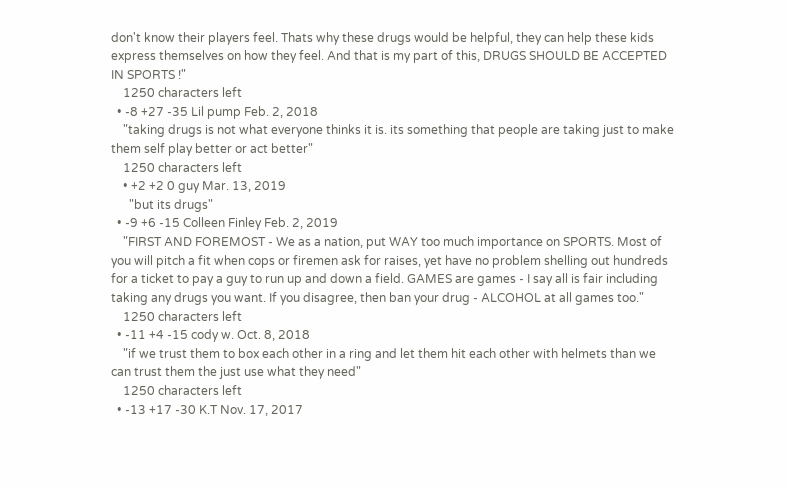don't know their players feel. Thats why these drugs would be helpful, they can help these kids express themselves on how they feel. And that is my part of this, DRUGS SHOULD BE ACCEPTED IN SPORTS !"
    1250 characters left
  • -8 +27 -35 Lil pump Feb. 2, 2018
    "taking drugs is not what everyone thinks it is. its something that people are taking just to make them self play better or act better"
    1250 characters left
    • +2 +2 0 guy Mar. 13, 2019
      "but its drugs"
  • -9 +6 -15 Colleen Finley Feb. 2, 2019
    "FIRST AND FOREMOST - We as a nation, put WAY too much importance on SPORTS. Most of you will pitch a fit when cops or firemen ask for raises, yet have no problem shelling out hundreds for a ticket to pay a guy to run up and down a field. GAMES are games - I say all is fair including taking any drugs you want. If you disagree, then ban your drug - ALCOHOL at all games too."
    1250 characters left
  • -11 +4 -15 cody w. Oct. 8, 2018
    "if we trust them to box each other in a ring and let them hit each other with helmets than we can trust them the just use what they need"
    1250 characters left
  • -13 +17 -30 K.T Nov. 17, 2017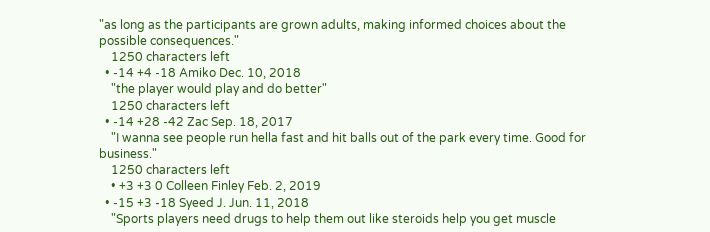"as long as the participants are grown adults, making informed choices about the possible consequences."
    1250 characters left
  • -14 +4 -18 Amiko Dec. 10, 2018
    "the player would play and do better"
    1250 characters left
  • -14 +28 -42 Zac Sep. 18, 2017
    "I wanna see people run hella fast and hit balls out of the park every time. Good for business."
    1250 characters left
    • +3 +3 0 Colleen Finley Feb. 2, 2019
  • -15 +3 -18 Syeed J. Jun. 11, 2018
    "Sports players need drugs to help them out like steroids help you get muscle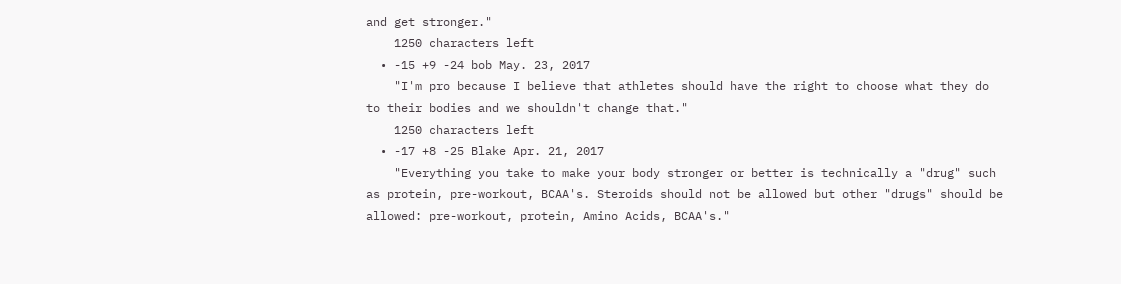and get stronger."
    1250 characters left
  • -15 +9 -24 bob May. 23, 2017
    "I'm pro because I believe that athletes should have the right to choose what they do to their bodies and we shouldn't change that."
    1250 characters left
  • -17 +8 -25 Blake Apr. 21, 2017
    "Everything you take to make your body stronger or better is technically a "drug" such as protein, pre-workout, BCAA's. Steroids should not be allowed but other "drugs" should be allowed: pre-workout, protein, Amino Acids, BCAA's."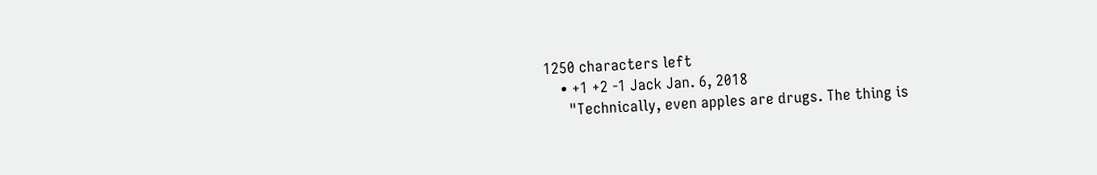1250 characters left
    • +1 +2 -1 Jack Jan. 6, 2018
      "Technically, even apples are drugs. The thing is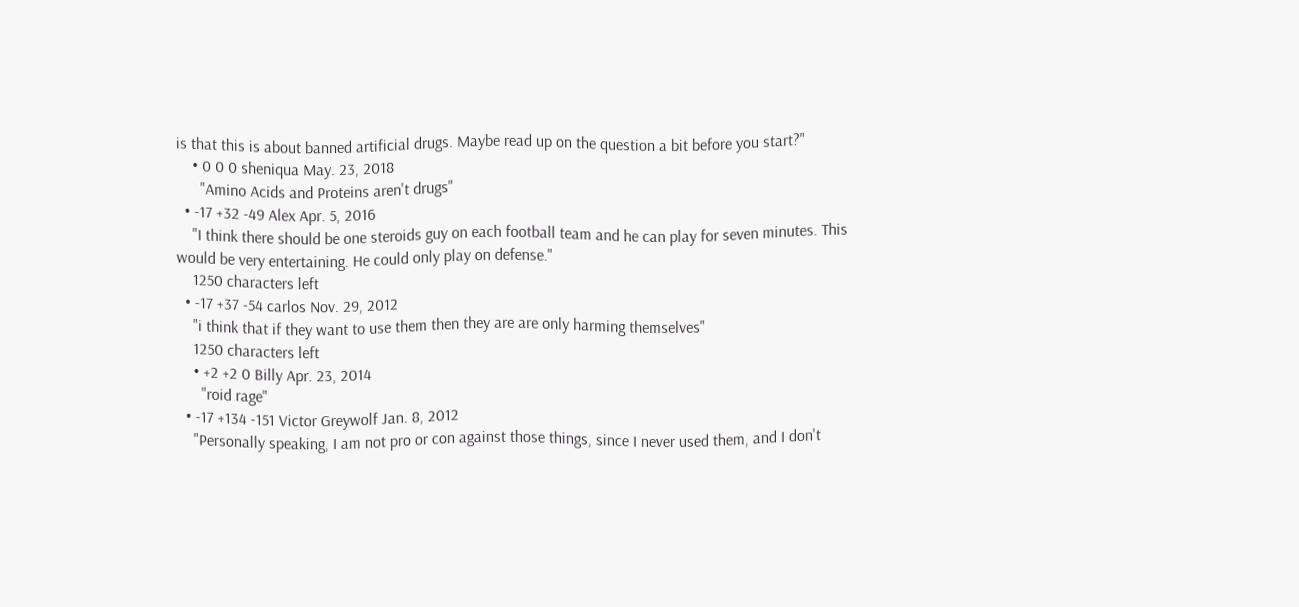is that this is about banned artificial drugs. Maybe read up on the question a bit before you start?"
    • 0 0 0 sheniqua May. 23, 2018
      "Amino Acids and Proteins aren't drugs"
  • -17 +32 -49 Alex Apr. 5, 2016
    "I think there should be one steroids guy on each football team and he can play for seven minutes. This would be very entertaining. He could only play on defense."
    1250 characters left
  • -17 +37 -54 carlos Nov. 29, 2012
    "i think that if they want to use them then they are are only harming themselves"
    1250 characters left
    • +2 +2 0 Billy Apr. 23, 2014
      "roid rage"
  • -17 +134 -151 Victor Greywolf Jan. 8, 2012
    "Personally speaking, I am not pro or con against those things, since I never used them, and I don't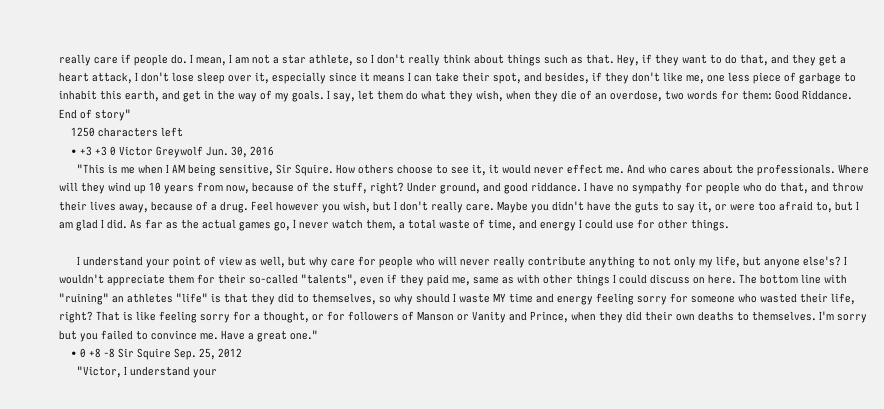really care if people do. I mean, I am not a star athlete, so I don't really think about things such as that. Hey, if they want to do that, and they get a heart attack, I don't lose sleep over it, especially since it means I can take their spot, and besides, if they don't like me, one less piece of garbage to inhabit this earth, and get in the way of my goals. I say, let them do what they wish, when they die of an overdose, two words for them: Good Riddance. End of story"
    1250 characters left
    • +3 +3 0 Victor Greywolf Jun. 30, 2016
      "This is me when I AM being sensitive, Sir Squire. How others choose to see it, it would never effect me. And who cares about the professionals. Where will they wind up 10 years from now, because of the stuff, right? Under ground, and good riddance. I have no sympathy for people who do that, and throw their lives away, because of a drug. Feel however you wish, but I don't really care. Maybe you didn't have the guts to say it, or were too afraid to, but I am glad I did. As far as the actual games go, I never watch them, a total waste of time, and energy I could use for other things.

      I understand your point of view as well, but why care for people who will never really contribute anything to not only my life, but anyone else's? I wouldn't appreciate them for their so-called "talents", even if they paid me, same as with other things I could discuss on here. The bottom line with "ruining" an athletes "life" is that they did to themselves, so why should I waste MY time and energy feeling sorry for someone who wasted their life, right? That is like feeling sorry for a thought, or for followers of Manson or Vanity and Prince, when they did their own deaths to themselves. I'm sorry but you failed to convince me. Have a great one."
    • 0 +8 -8 Sir Squire Sep. 25, 2012
      "Victor, I understand your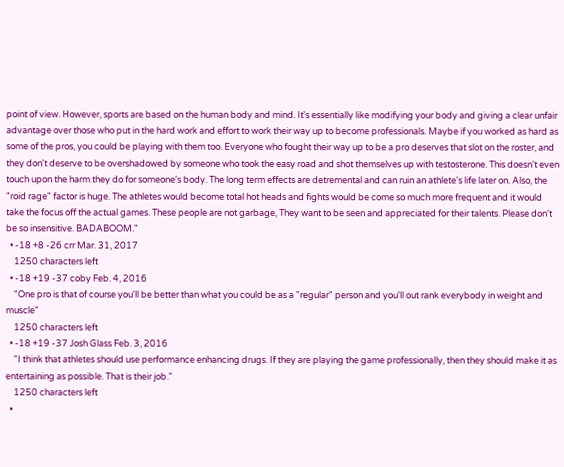point of view. However, sports are based on the human body and mind. It's essentially like modifying your body and giving a clear unfair advantage over those who put in the hard work and effort to work their way up to become professionals. Maybe if you worked as hard as some of the pros, you could be playing with them too. Everyone who fought their way up to be a pro deserves that slot on the roster, and they don't deserve to be overshadowed by someone who took the easy road and shot themselves up with testosterone. This doesn't even touch upon the harm they do for someone's body. The long term effects are detremental and can ruin an athlete's life later on. Also, the "roid rage" factor is huge. The athletes would become total hot heads and fights would be come so much more frequent and it would take the focus off the actual games. These people are not garbage, They want to be seen and appreciated for their talents. Please don't be so insensitive. BADABOOM."
  • -18 +8 -26 crr Mar. 31, 2017
    1250 characters left
  • -18 +19 -37 coby Feb. 4, 2016
    "One pro is that of course you'll be better than what you could be as a "regular" person and you'll out rank everybody in weight and muscle"
    1250 characters left
  • -18 +19 -37 Josh Glass Feb. 3, 2016
    "I think that athletes should use performance enhancing drugs. If they are playing the game professionally, then they should make it as entertaining as possible. That is their job."
    1250 characters left
  •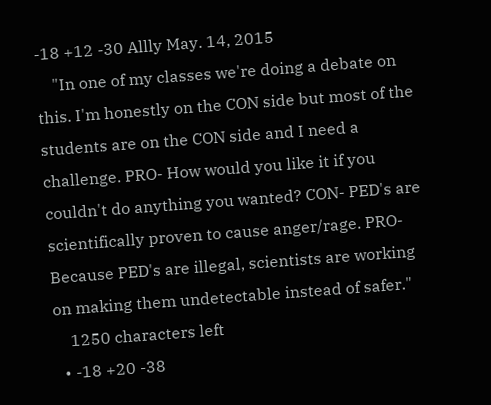-18 +12 -30 Allly May. 14, 2015
    "In one of my classes we're doing a debate on this. I'm honestly on the CON side but most of the students are on the CON side and I need a challenge. PRO- How would you like it if you couldn't do anything you wanted? CON- PED's are scientifically proven to cause anger/rage. PRO- Because PED's are illegal, scientists are working on making them undetectable instead of safer."
    1250 characters left
  • -18 +20 -38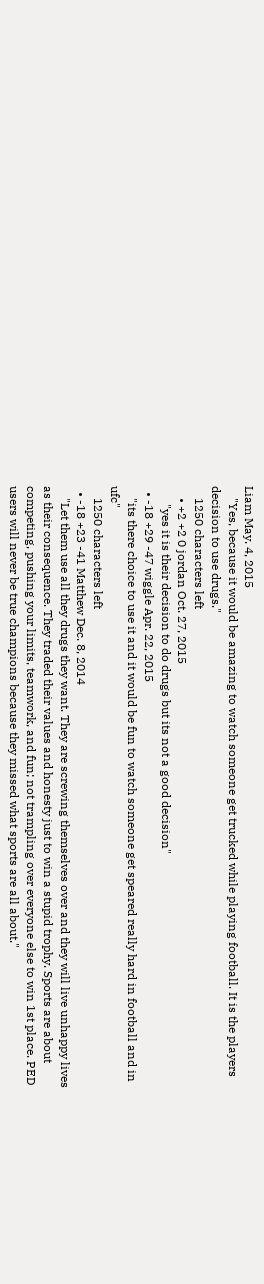Liam May. 4, 2015
    "Yes, because it would be amazing to watch someone get trucked while playing football. It is the players decision to use drugs."
    1250 characters left
    • +2 +2 0 jordan Oct. 27, 2015
      "yes it is their decision to do drugs but its not a good decision"
  • -18 +29 -47 wiggle Apr. 22, 2015
    "its there choice to use it and it would be fun to watch someone get speared really hard in football and in ufc"
    1250 characters left
  • -18 +23 -41 Matthew Dec. 8, 2014
    "Let them use all they drugs they want. They are screwing themselves over and they will live unhappy lives as their consequence. They traded their values and honesty just to win a stupid trophy. Sports are about competing, pushing your limits, teamwork, and fun; not trampling over everyone else to win 1st place. PED users will never be true champions because they missed what sports are all about."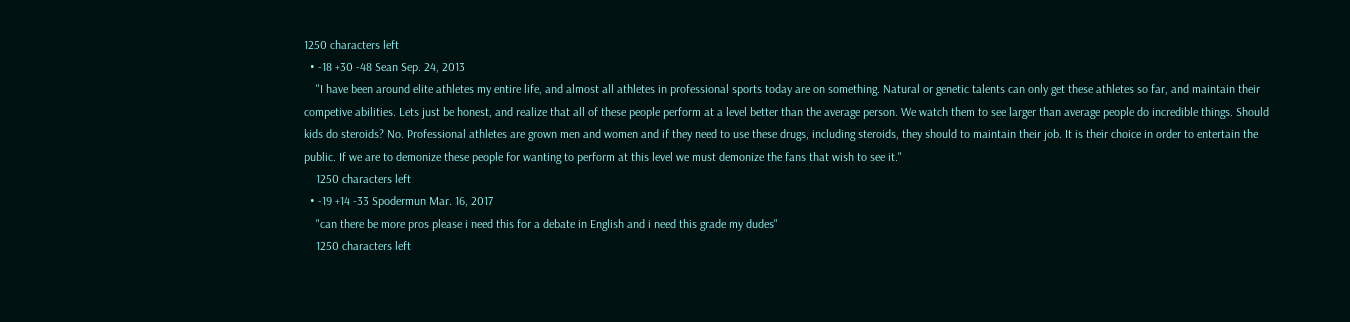1250 characters left
  • -18 +30 -48 Sean Sep. 24, 2013
    "I have been around elite athletes my entire life, and almost all athletes in professional sports today are on something. Natural or genetic talents can only get these athletes so far, and maintain their competive abilities. Lets just be honest, and realize that all of these people perform at a level better than the average person. We watch them to see larger than average people do incredible things. Should kids do steroids? No. Professional athletes are grown men and women and if they need to use these drugs, including steroids, they should to maintain their job. It is their choice in order to entertain the public. If we are to demonize these people for wanting to perform at this level we must demonize the fans that wish to see it."
    1250 characters left
  • -19 +14 -33 Spodermun Mar. 16, 2017
    "can there be more pros please i need this for a debate in English and i need this grade my dudes"
    1250 characters left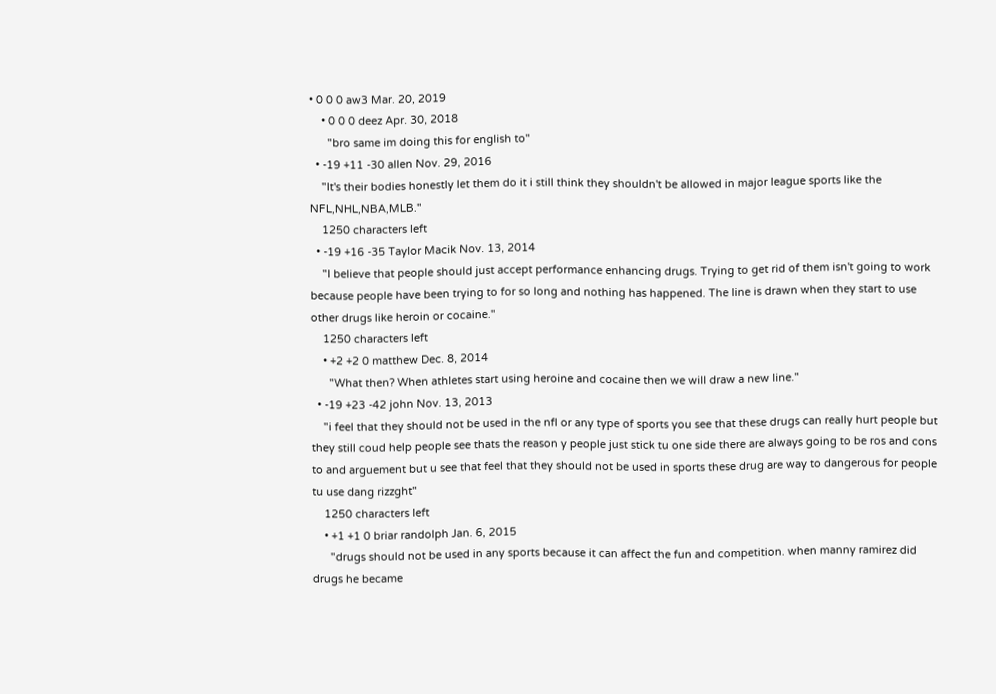• 0 0 0 aw3 Mar. 20, 2019
    • 0 0 0 deez Apr. 30, 2018
      "bro same im doing this for english to"
  • -19 +11 -30 allen Nov. 29, 2016
    "It's their bodies honestly let them do it i still think they shouldn't be allowed in major league sports like the NFL,NHL,NBA,MLB."
    1250 characters left
  • -19 +16 -35 Taylor Macik Nov. 13, 2014
    "I believe that people should just accept performance enhancing drugs. Trying to get rid of them isn't going to work because people have been trying to for so long and nothing has happened. The line is drawn when they start to use other drugs like heroin or cocaine."
    1250 characters left
    • +2 +2 0 matthew Dec. 8, 2014
      "What then? When athletes start using heroine and cocaine then we will draw a new line."
  • -19 +23 -42 john Nov. 13, 2013
    "i feel that they should not be used in the nfl or any type of sports you see that these drugs can really hurt people but they still coud help people see thats the reason y people just stick tu one side there are always going to be ros and cons to and arguement but u see that feel that they should not be used in sports these drug are way to dangerous for people tu use dang rizzght"
    1250 characters left
    • +1 +1 0 briar randolph Jan. 6, 2015
      "drugs should not be used in any sports because it can affect the fun and competition. when manny ramirez did drugs he became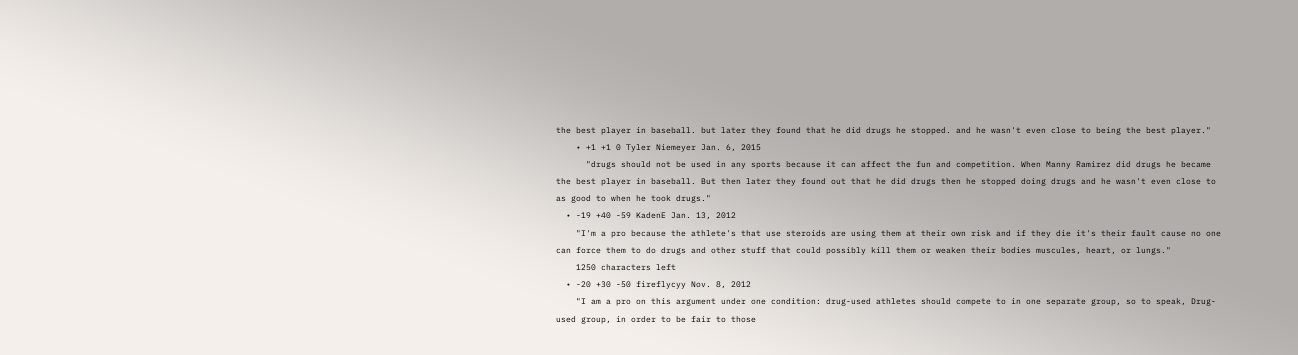the best player in baseball. but later they found that he did drugs he stopped. and he wasn't even close to being the best player."
    • +1 +1 0 Tyler Niemeyer Jan. 6, 2015
      "drugs should not be used in any sports because it can affect the fun and competition. When Manny Ramirez did drugs he became the best player in baseball. But then later they found out that he did drugs then he stopped doing drugs and he wasn't even close to as good to when he took drugs."
  • -19 +40 -59 KadenE Jan. 13, 2012
    "I'm a pro because the athlete's that use steroids are using them at their own risk and if they die it's their fault cause no one can force them to do drugs and other stuff that could possibly kill them or weaken their bodies muscules, heart, or lungs."
    1250 characters left
  • -20 +30 -50 fireflycyy Nov. 8, 2012
    "I am a pro on this argument under one condition: drug-used athletes should compete to in one separate group, so to speak, Drug-used group, in order to be fair to those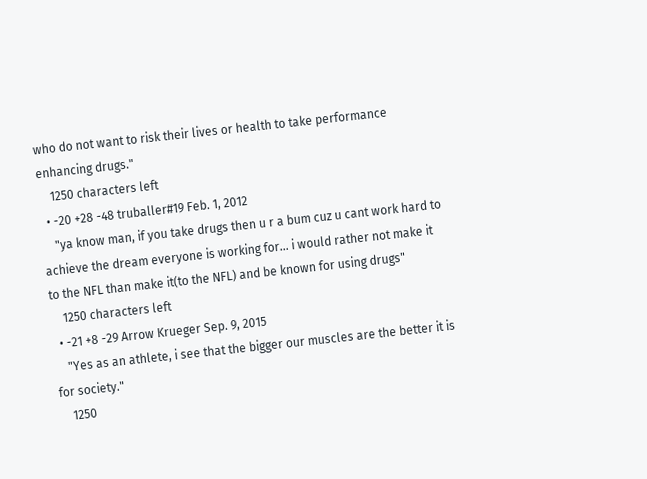who do not want to risk their lives or health to take performance enhancing drugs."
    1250 characters left
  • -20 +28 -48 truballer#19 Feb. 1, 2012
    "ya know man, if you take drugs then u r a bum cuz u cant work hard to achieve the dream everyone is working for... i would rather not make it to the NFL than make it(to the NFL) and be known for using drugs"
    1250 characters left
  • -21 +8 -29 Arrow Krueger Sep. 9, 2015
    "Yes as an athlete, i see that the bigger our muscles are the better it is for society."
    1250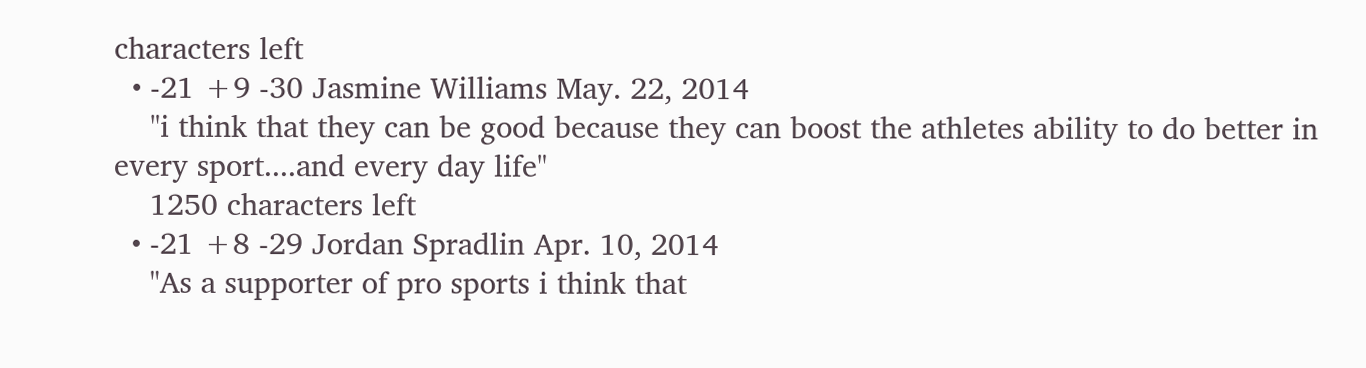characters left
  • -21 +9 -30 Jasmine Williams May. 22, 2014
    "i think that they can be good because they can boost the athletes ability to do better in every sport....and every day life"
    1250 characters left
  • -21 +8 -29 Jordan Spradlin Apr. 10, 2014
    "As a supporter of pro sports i think that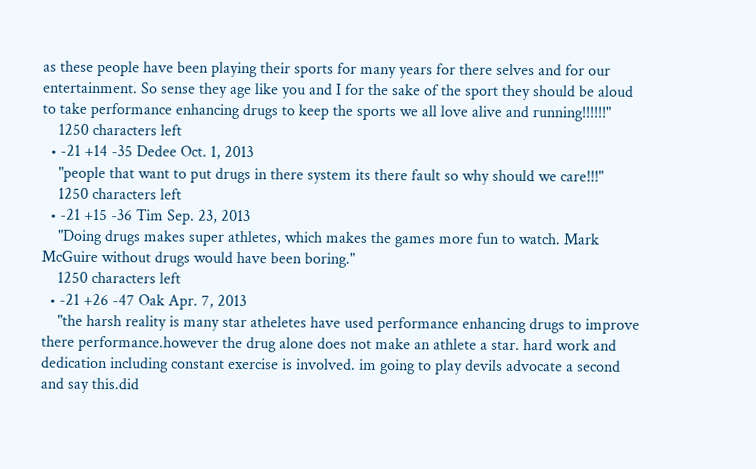as these people have been playing their sports for many years for there selves and for our entertainment. So sense they age like you and I for the sake of the sport they should be aloud to take performance enhancing drugs to keep the sports we all love alive and running!!!!!!"
    1250 characters left
  • -21 +14 -35 Dedee Oct. 1, 2013
    "people that want to put drugs in there system its there fault so why should we care!!!"
    1250 characters left
  • -21 +15 -36 Tim Sep. 23, 2013
    "Doing drugs makes super athletes, which makes the games more fun to watch. Mark McGuire without drugs would have been boring."
    1250 characters left
  • -21 +26 -47 Oak Apr. 7, 2013
    "the harsh reality is many star atheletes have used performance enhancing drugs to improve there performance.however the drug alone does not make an athlete a star. hard work and dedication including constant exercise is involved. im going to play devils advocate a second and say this.did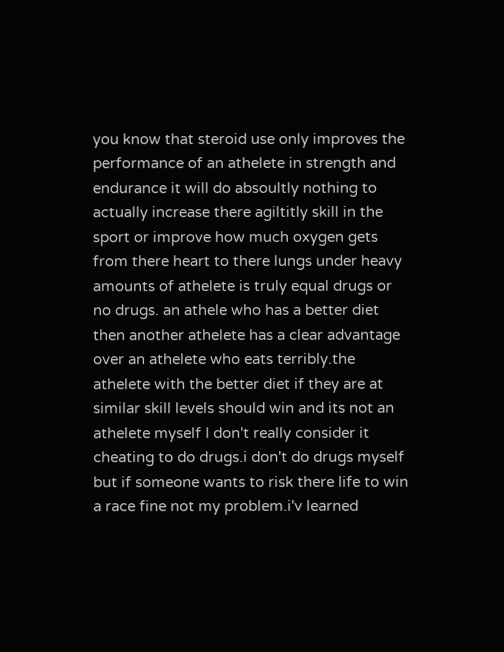you know that steroid use only improves the performance of an athelete in strength and endurance it will do absoultly nothing to actually increase there agiltitly skill in the sport or improve how much oxygen gets from there heart to there lungs under heavy amounts of athelete is truly equal drugs or no drugs. an athele who has a better diet then another athelete has a clear advantage over an athelete who eats terribly.the athelete with the better diet if they are at similar skill levels should win and its not an athelete myself I don't really consider it cheating to do drugs.i don't do drugs myself but if someone wants to risk there life to win a race fine not my problem.i'v learned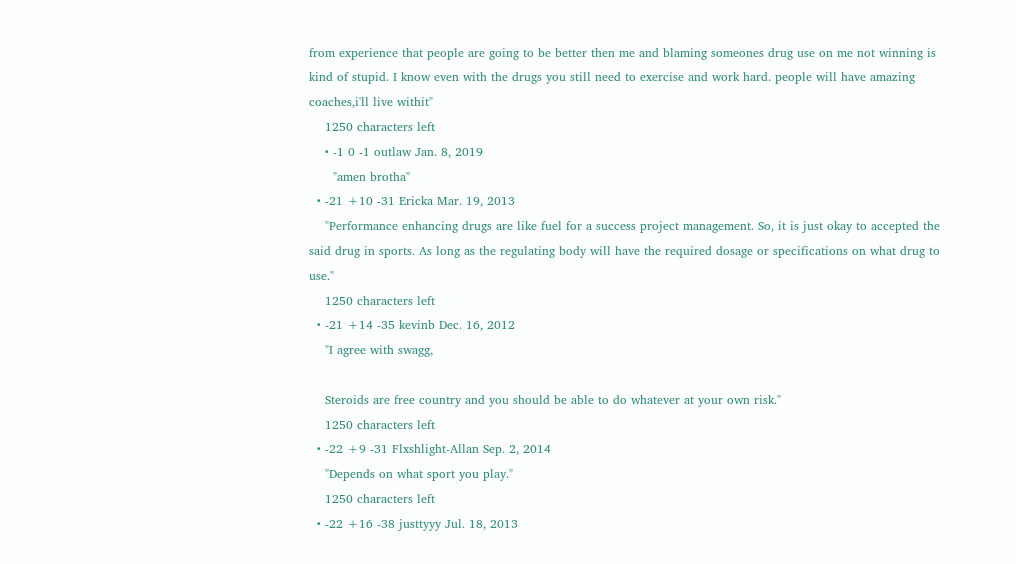from experience that people are going to be better then me and blaming someones drug use on me not winning is kind of stupid. I know even with the drugs you still need to exercise and work hard. people will have amazing coaches,i'll live withit"
    1250 characters left
    • -1 0 -1 outlaw Jan. 8, 2019
      "amen brotha"
  • -21 +10 -31 Ericka Mar. 19, 2013
    "Performance enhancing drugs are like fuel for a success project management. So, it is just okay to accepted the said drug in sports. As long as the regulating body will have the required dosage or specifications on what drug to use."
    1250 characters left
  • -21 +14 -35 kevinb Dec. 16, 2012
    "I agree with swagg,

    Steroids are free country and you should be able to do whatever at your own risk."
    1250 characters left
  • -22 +9 -31 Flxshlight-Allan Sep. 2, 2014
    "Depends on what sport you play."
    1250 characters left
  • -22 +16 -38 justtyyy Jul. 18, 2013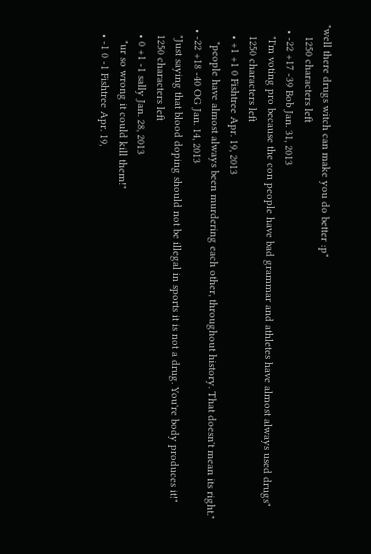"well there drugs witch can make you do better :p"
    1250 characters left
  • -22 +17 -39 Bob Jan. 31, 2013
    "I'm voting pro because the con people have bad grammar and athletes have almost always used drugs"
    1250 characters left
    • +1 +1 0 Fishtree Apr. 19, 2013
      "people have almost always been murdering each other, throughout history. That doesn't mean its right."
  • -22 +18 -40 OG Jan. 14, 2013
    "Just saying that blood doping should not be illegal in sports it is not a drug. You're body produces it!"
    1250 characters left
    • 0 +1 -1 sally Jan. 28, 2013
      "ur so wrong it could kill them!"
    • -1 0 -1 Fishtree Apr. 19,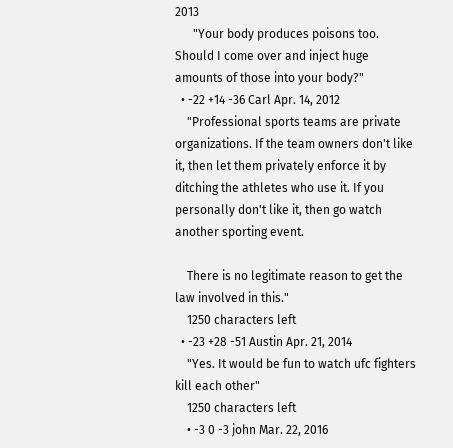2013
      "Your body produces poisons too. Should I come over and inject huge amounts of those into your body?"
  • -22 +14 -36 Carl Apr. 14, 2012
    "Professional sports teams are private organizations. If the team owners don't like it, then let them privately enforce it by ditching the athletes who use it. If you personally don't like it, then go watch another sporting event.

    There is no legitimate reason to get the law involved in this."
    1250 characters left
  • -23 +28 -51 Austin Apr. 21, 2014
    "Yes. It would be fun to watch ufc fighters kill each other"
    1250 characters left
    • -3 0 -3 john Mar. 22, 2016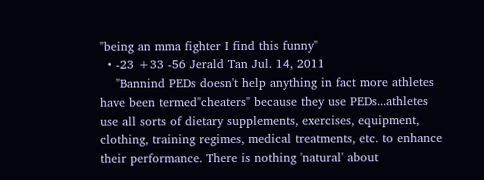"being an mma fighter I find this funny"
  • -23 +33 -56 Jerald Tan Jul. 14, 2011
    "Bannind PEDs doesn't help anything in fact more athletes have been termed"cheaters" because they use PEDs...athletes use all sorts of dietary supplements, exercises, equipment, clothing, training regimes, medical treatments, etc. to enhance their performance. There is nothing 'natural' about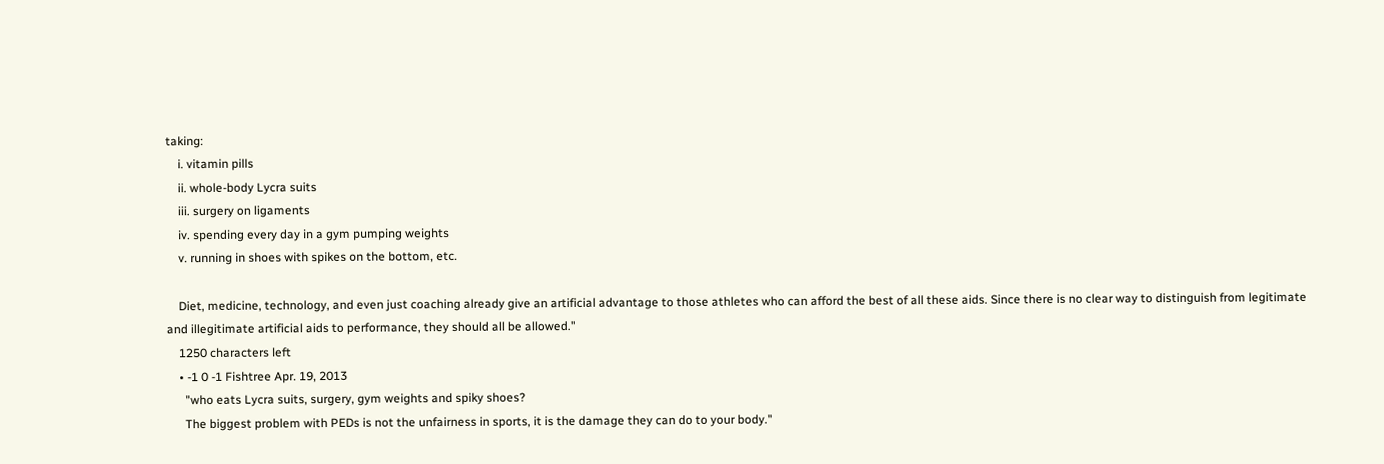taking:
    i. vitamin pills
    ii. whole-body Lycra suits
    iii. surgery on ligaments
    iv. spending every day in a gym pumping weights
    v. running in shoes with spikes on the bottom, etc.

    Diet, medicine, technology, and even just coaching already give an artificial advantage to those athletes who can afford the best of all these aids. Since there is no clear way to distinguish from legitimate and illegitimate artificial aids to performance, they should all be allowed."
    1250 characters left
    • -1 0 -1 Fishtree Apr. 19, 2013
      "who eats Lycra suits, surgery, gym weights and spiky shoes?
      The biggest problem with PEDs is not the unfairness in sports, it is the damage they can do to your body."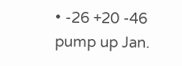• -26 +20 -46 pump up Jan.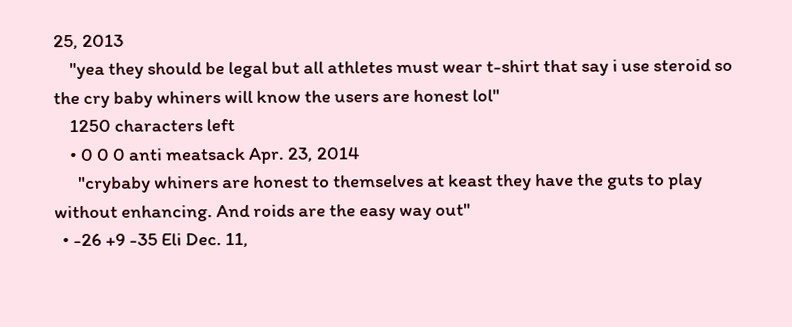25, 2013
    "yea they should be legal but all athletes must wear t-shirt that say i use steroid so the cry baby whiners will know the users are honest lol"
    1250 characters left
    • 0 0 0 anti meatsack Apr. 23, 2014
      "crybaby whiners are honest to themselves at keast they have the guts to play without enhancing. And roids are the easy way out"
  • -26 +9 -35 Eli Dec. 11,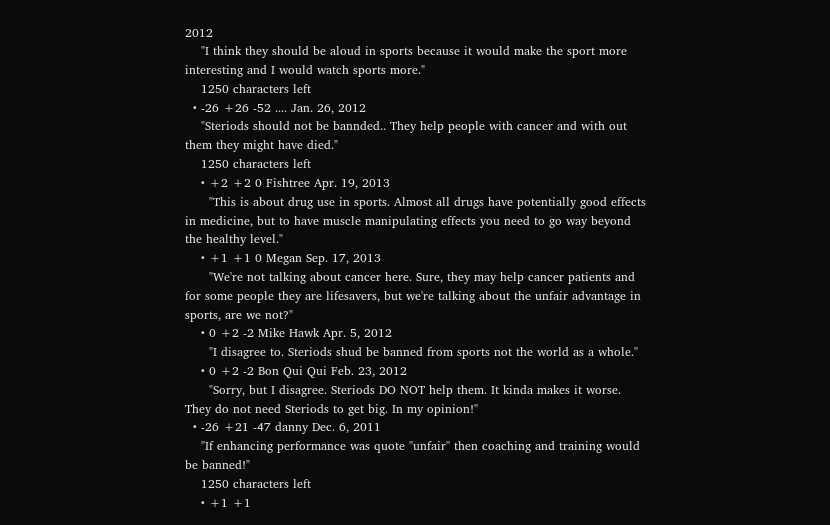2012
    "I think they should be aloud in sports because it would make the sport more interesting and I would watch sports more."
    1250 characters left
  • -26 +26 -52 .... Jan. 26, 2012
    "Steriods should not be bannded.. They help people with cancer and with out them they might have died."
    1250 characters left
    • +2 +2 0 Fishtree Apr. 19, 2013
      "This is about drug use in sports. Almost all drugs have potentially good effects in medicine, but to have muscle manipulating effects you need to go way beyond the healthy level."
    • +1 +1 0 Megan Sep. 17, 2013
      "We're not talking about cancer here. Sure, they may help cancer patients and for some people they are lifesavers, but we're talking about the unfair advantage in sports, are we not?"
    • 0 +2 -2 Mike Hawk Apr. 5, 2012
      "I disagree to. Steriods shud be banned from sports not the world as a whole."
    • 0 +2 -2 Bon Qui Qui Feb. 23, 2012
      "Sorry, but I disagree. Steriods DO NOT help them. It kinda makes it worse. They do not need Steriods to get big. In my opinion!"
  • -26 +21 -47 danny Dec. 6, 2011
    "If enhancing performance was quote ''unfair'' then coaching and training would be banned!"
    1250 characters left
    • +1 +1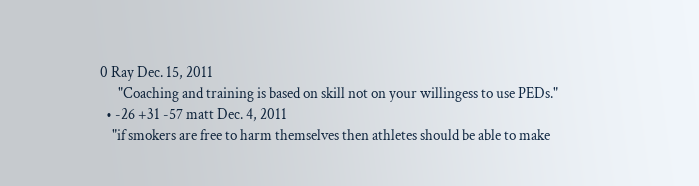0 Ray Dec. 15, 2011
      "Coaching and training is based on skill not on your willingess to use PEDs."
  • -26 +31 -57 matt Dec. 4, 2011
    "if smokers are free to harm themselves then athletes should be able to make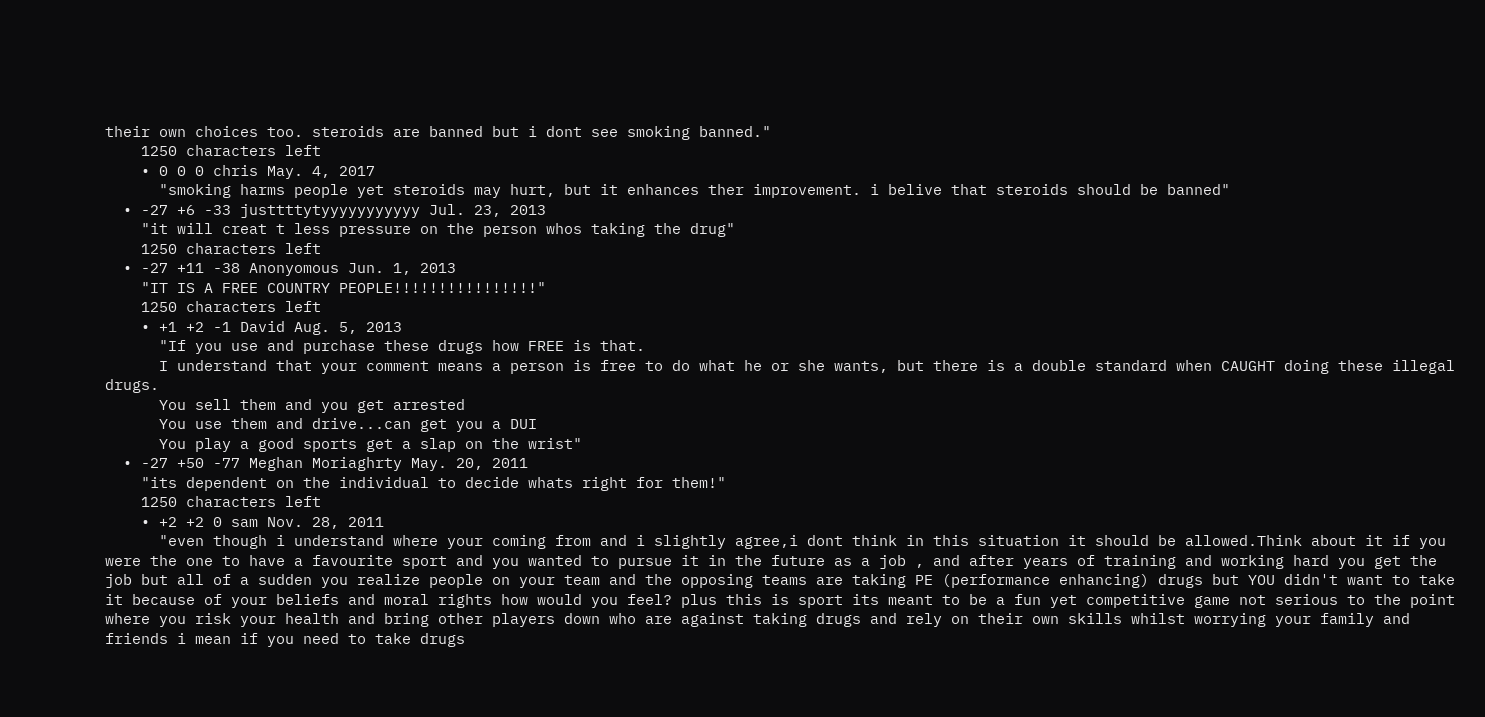their own choices too. steroids are banned but i dont see smoking banned."
    1250 characters left
    • 0 0 0 chris May. 4, 2017
      "smoking harms people yet steroids may hurt, but it enhances ther improvement. i belive that steroids should be banned"
  • -27 +6 -33 justtttytyyyyyyyyyyy Jul. 23, 2013
    "it will creat t less pressure on the person whos taking the drug"
    1250 characters left
  • -27 +11 -38 Anonyomous Jun. 1, 2013
    "IT IS A FREE COUNTRY PEOPLE!!!!!!!!!!!!!!!!"
    1250 characters left
    • +1 +2 -1 David Aug. 5, 2013
      "If you use and purchase these drugs how FREE is that.
      I understand that your comment means a person is free to do what he or she wants, but there is a double standard when CAUGHT doing these illegal drugs.
      You sell them and you get arrested
      You use them and drive...can get you a DUI
      You play a good sports get a slap on the wrist"
  • -27 +50 -77 Meghan Moriaghrty May. 20, 2011
    "its dependent on the individual to decide whats right for them!"
    1250 characters left
    • +2 +2 0 sam Nov. 28, 2011
      "even though i understand where your coming from and i slightly agree,i dont think in this situation it should be allowed.Think about it if you were the one to have a favourite sport and you wanted to pursue it in the future as a job , and after years of training and working hard you get the job but all of a sudden you realize people on your team and the opposing teams are taking PE (performance enhancing) drugs but YOU didn't want to take it because of your beliefs and moral rights how would you feel? plus this is sport its meant to be a fun yet competitive game not serious to the point where you risk your health and bring other players down who are against taking drugs and rely on their own skills whilst worrying your family and friends i mean if you need to take drugs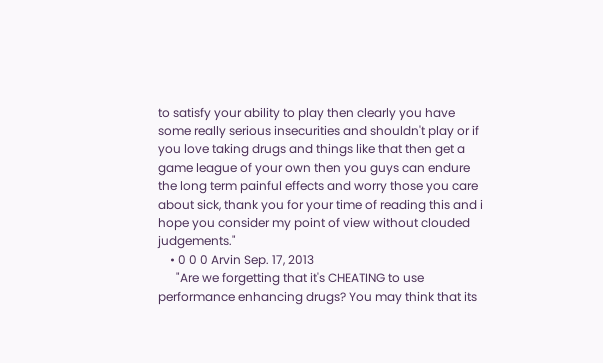to satisfy your ability to play then clearly you have some really serious insecurities and shouldn't play or if you love taking drugs and things like that then get a game league of your own then you guys can endure the long term painful effects and worry those you care about sick, thank you for your time of reading this and i hope you consider my point of view without clouded judgements."
    • 0 0 0 Arvin Sep. 17, 2013
      "Are we forgetting that it's CHEATING to use performance enhancing drugs? You may think that its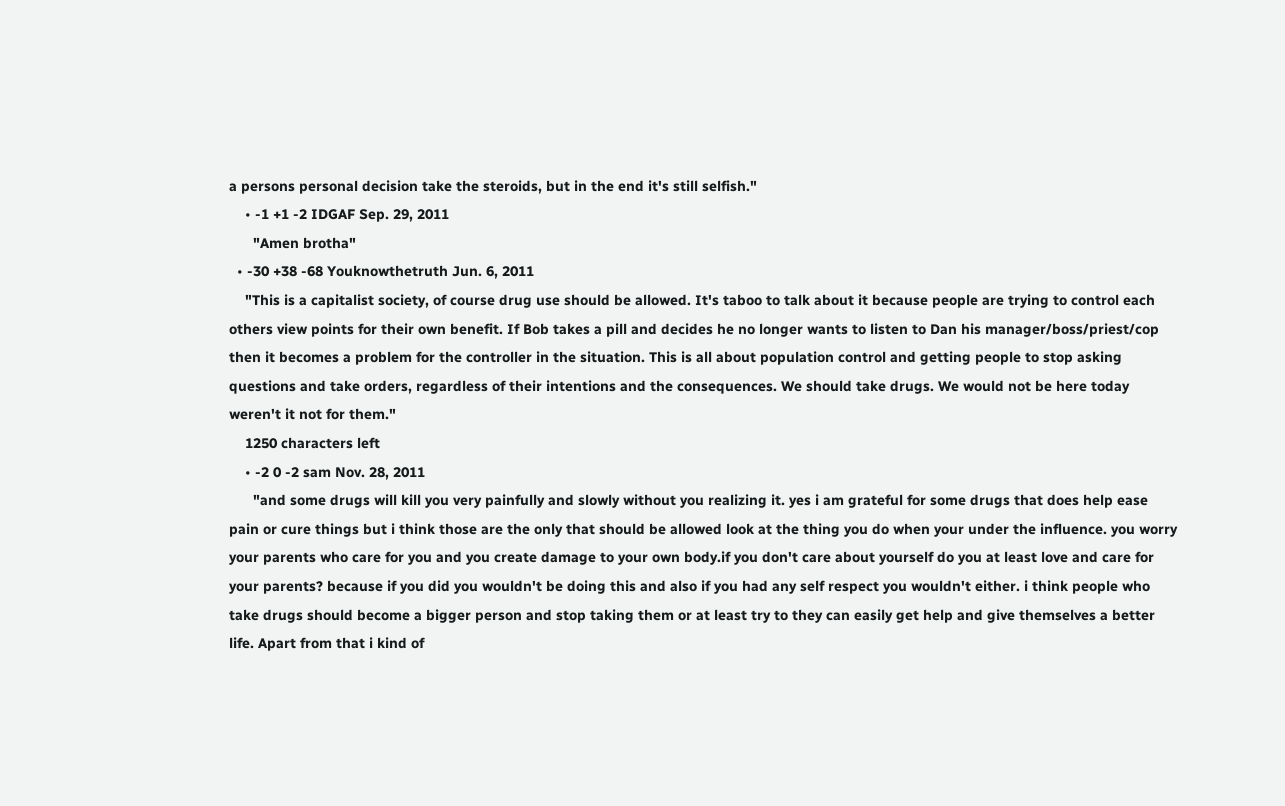a persons personal decision take the steroids, but in the end it's still selfish."
    • -1 +1 -2 IDGAF Sep. 29, 2011
      "Amen brotha"
  • -30 +38 -68 Youknowthetruth Jun. 6, 2011
    "This is a capitalist society, of course drug use should be allowed. It's taboo to talk about it because people are trying to control each others view points for their own benefit. If Bob takes a pill and decides he no longer wants to listen to Dan his manager/boss/priest/cop then it becomes a problem for the controller in the situation. This is all about population control and getting people to stop asking questions and take orders, regardless of their intentions and the consequences. We should take drugs. We would not be here today weren't it not for them."
    1250 characters left
    • -2 0 -2 sam Nov. 28, 2011
      "and some drugs will kill you very painfully and slowly without you realizing it. yes i am grateful for some drugs that does help ease pain or cure things but i think those are the only that should be allowed look at the thing you do when your under the influence. you worry your parents who care for you and you create damage to your own body.if you don't care about yourself do you at least love and care for your parents? because if you did you wouldn't be doing this and also if you had any self respect you wouldn't either. i think people who take drugs should become a bigger person and stop taking them or at least try to they can easily get help and give themselves a better life. Apart from that i kind of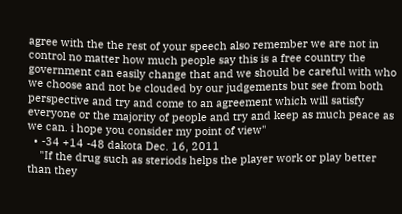agree with the the rest of your speech also remember we are not in control no matter how much people say this is a free country the government can easily change that and we should be careful with who we choose and not be clouded by our judgements but see from both perspective and try and come to an agreement which will satisfy everyone or the majority of people and try and keep as much peace as we can. i hope you consider my point of view"
  • -34 +14 -48 dakota Dec. 16, 2011
    "If the drug such as steriods helps the player work or play better than they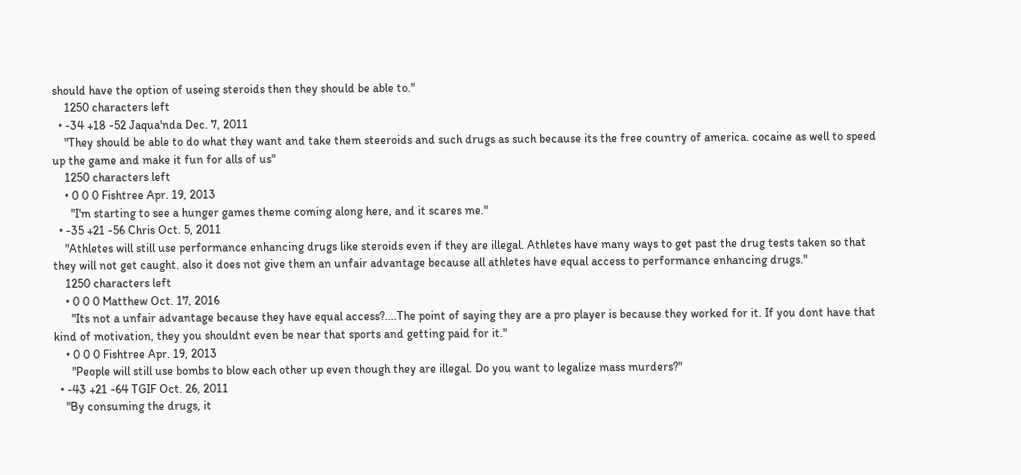should have the option of useing steroids then they should be able to."
    1250 characters left
  • -34 +18 -52 Jaqua'nda Dec. 7, 2011
    "They should be able to do what they want and take them steeroids and such drugs as such because its the free country of america. cocaine as well to speed up the game and make it fun for alls of us"
    1250 characters left
    • 0 0 0 Fishtree Apr. 19, 2013
      "I'm starting to see a hunger games theme coming along here, and it scares me."
  • -35 +21 -56 Chris Oct. 5, 2011
    "Athletes will still use performance enhancing drugs like steroids even if they are illegal. Athletes have many ways to get past the drug tests taken so that they will not get caught. also it does not give them an unfair advantage because all athletes have equal access to performance enhancing drugs."
    1250 characters left
    • 0 0 0 Matthew Oct. 17, 2016
      "Its not a unfair advantage because they have equal access?....The point of saying they are a pro player is because they worked for it. If you dont have that kind of motivation, they you shouldnt even be near that sports and getting paid for it."
    • 0 0 0 Fishtree Apr. 19, 2013
      "People will still use bombs to blow each other up even though they are illegal. Do you want to legalize mass murders?"
  • -43 +21 -64 TGIF Oct. 26, 2011
    "By consuming the drugs, it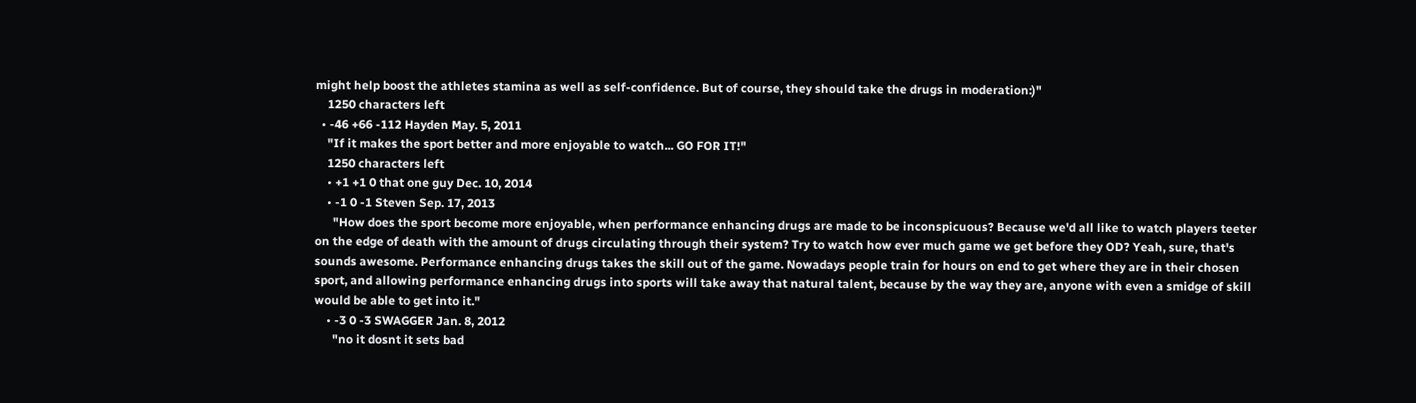might help boost the athletes stamina as well as self-confidence. But of course, they should take the drugs in moderation:)"
    1250 characters left
  • -46 +66 -112 Hayden May. 5, 2011
    "If it makes the sport better and more enjoyable to watch... GO FOR IT!"
    1250 characters left
    • +1 +1 0 that one guy Dec. 10, 2014
    • -1 0 -1 Steven Sep. 17, 2013
      "How does the sport become more enjoyable, when performance enhancing drugs are made to be inconspicuous? Because we'd all like to watch players teeter on the edge of death with the amount of drugs circulating through their system? Try to watch how ever much game we get before they OD? Yeah, sure, that's sounds awesome. Performance enhancing drugs takes the skill out of the game. Nowadays people train for hours on end to get where they are in their chosen sport, and allowing performance enhancing drugs into sports will take away that natural talent, because by the way they are, anyone with even a smidge of skill would be able to get into it."
    • -3 0 -3 SWAGGER Jan. 8, 2012
      "no it dosnt it sets bad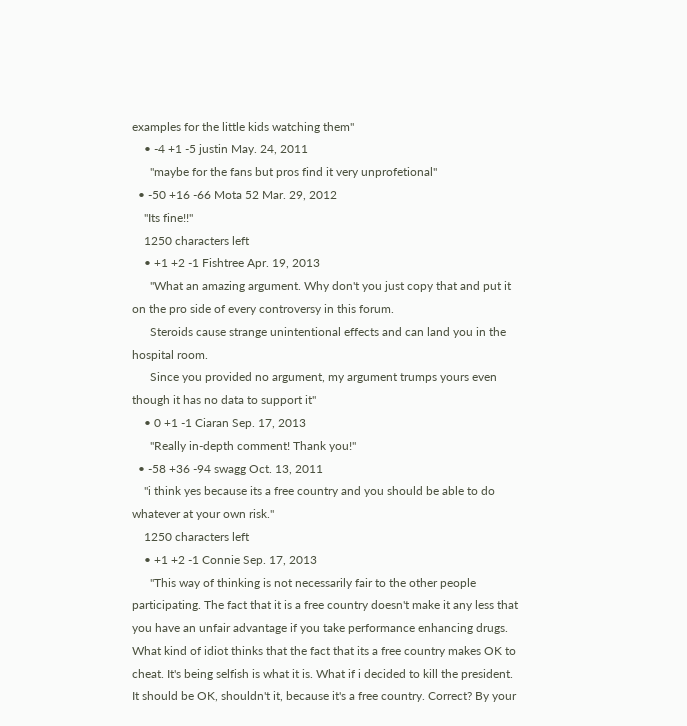examples for the little kids watching them"
    • -4 +1 -5 justin May. 24, 2011
      "maybe for the fans but pros find it very unprofetional"
  • -50 +16 -66 Mota 52 Mar. 29, 2012
    "Its fine!!"
    1250 characters left
    • +1 +2 -1 Fishtree Apr. 19, 2013
      "What an amazing argument. Why don't you just copy that and put it on the pro side of every controversy in this forum.
      Steroids cause strange unintentional effects and can land you in the hospital room.
      Since you provided no argument, my argument trumps yours even though it has no data to support it"
    • 0 +1 -1 Ciaran Sep. 17, 2013
      "Really in-depth comment! Thank you!"
  • -58 +36 -94 swagg Oct. 13, 2011
    "i think yes because its a free country and you should be able to do whatever at your own risk."
    1250 characters left
    • +1 +2 -1 Connie Sep. 17, 2013
      "This way of thinking is not necessarily fair to the other people participating. The fact that it is a free country doesn't make it any less that you have an unfair advantage if you take performance enhancing drugs. What kind of idiot thinks that the fact that its a free country makes OK to cheat. It's being selfish is what it is. What if i decided to kill the president. It should be OK, shouldn't it, because it's a free country. Correct? By your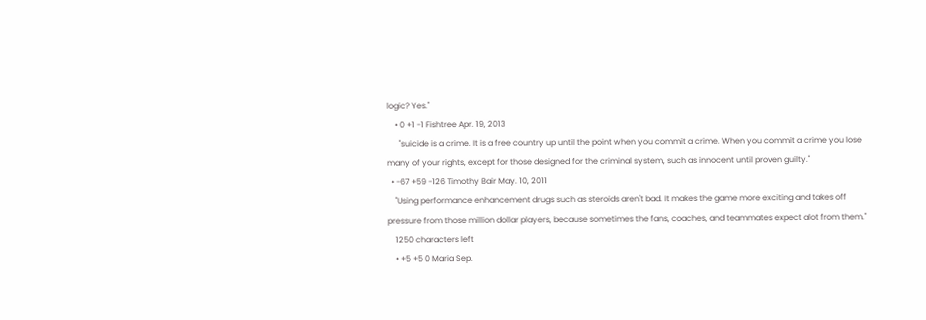logic? Yes."
    • 0 +1 -1 Fishtree Apr. 19, 2013
      "suicide is a crime. It is a free country up until the point when you commit a crime. When you commit a crime you lose many of your rights, except for those designed for the criminal system, such as innocent until proven guilty."
  • -67 +59 -126 Timothy Bair May. 10, 2011
    "Using performance enhancement drugs such as steroids aren't bad. It makes the game more exciting and takes off pressure from those million dollar players, because sometimes the fans, coaches, and teammates expect alot from them."
    1250 characters left
    • +5 +5 0 Maria Sep.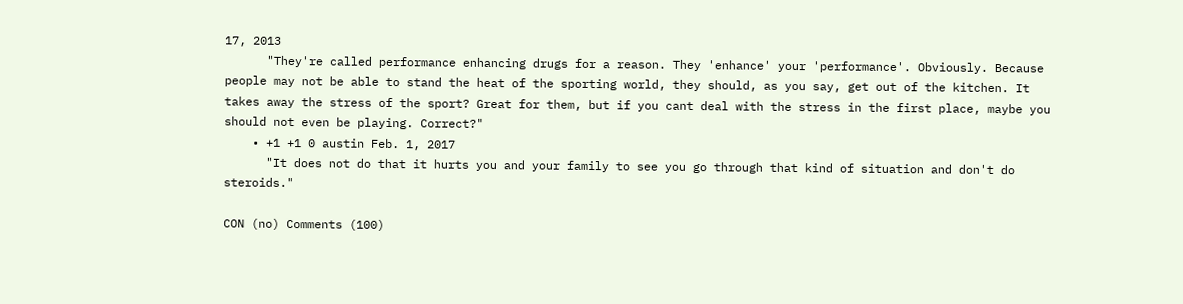17, 2013
      "They're called performance enhancing drugs for a reason. They 'enhance' your 'performance'. Obviously. Because people may not be able to stand the heat of the sporting world, they should, as you say, get out of the kitchen. It takes away the stress of the sport? Great for them, but if you cant deal with the stress in the first place, maybe you should not even be playing. Correct?"
    • +1 +1 0 austin Feb. 1, 2017
      "It does not do that it hurts you and your family to see you go through that kind of situation and don't do steroids."

CON (no) Comments (100)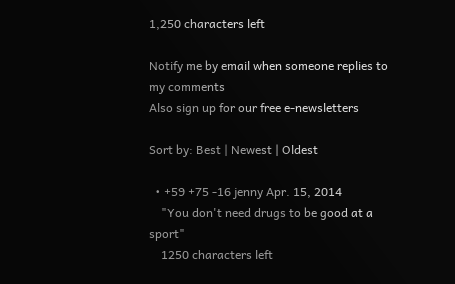1,250 characters left

Notify me by email when someone replies to my comments
Also sign up for our free e-newsletters

Sort by: Best | Newest | Oldest

  • +59 +75 -16 jenny Apr. 15, 2014
    "You don't need drugs to be good at a sport"
    1250 characters left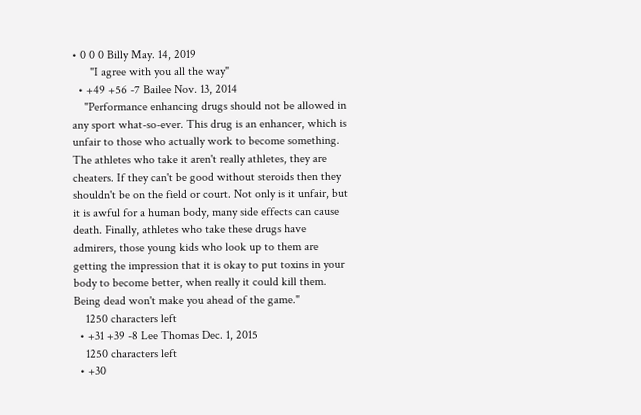• 0 0 0 Billy May. 14, 2019
      "I agree with you all the way"
  • +49 +56 -7 Bailee Nov. 13, 2014
    "Performance enhancing drugs should not be allowed in any sport what-so-ever. This drug is an enhancer, which is unfair to those who actually work to become something. The athletes who take it aren't really athletes, they are cheaters. If they can't be good without steroids then they shouldn't be on the field or court. Not only is it unfair, but it is awful for a human body, many side effects can cause death. Finally, athletes who take these drugs have admirers, those young kids who look up to them are getting the impression that it is okay to put toxins in your body to become better, when really it could kill them. Being dead won't make you ahead of the game."
    1250 characters left
  • +31 +39 -8 Lee Thomas Dec. 1, 2015
    1250 characters left
  • +30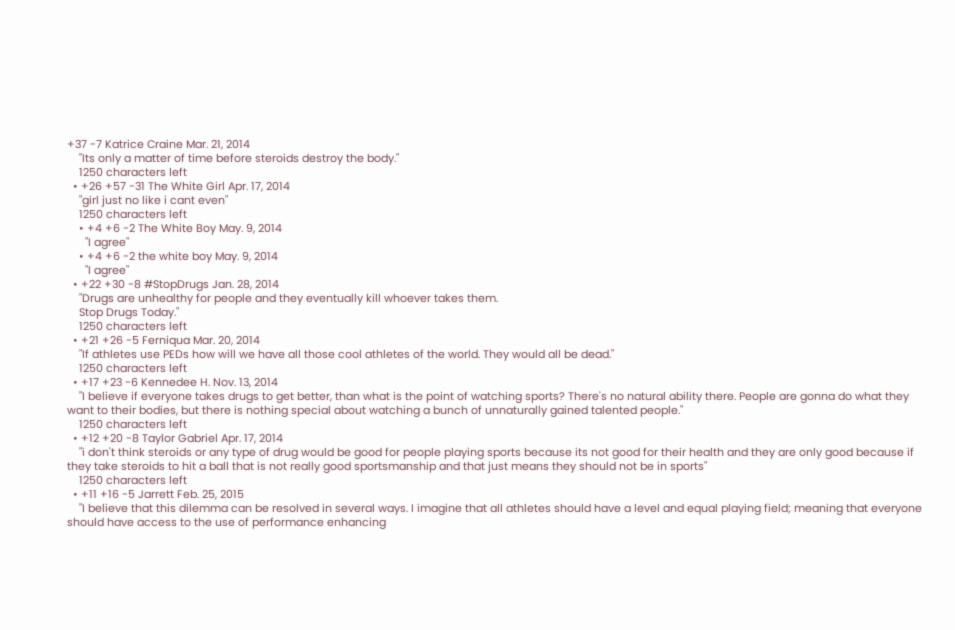+37 -7 Katrice Craine Mar. 21, 2014
    "Its only a matter of time before steroids destroy the body."
    1250 characters left
  • +26 +57 -31 The White Girl Apr. 17, 2014
    "girl just no like i cant even"
    1250 characters left
    • +4 +6 -2 The White Boy May. 9, 2014
      "I agree"
    • +4 +6 -2 the white boy May. 9, 2014
      "I agree"
  • +22 +30 -8 #StopDrugs Jan. 28, 2014
    "Drugs are unhealthy for people and they eventually kill whoever takes them.
    Stop Drugs Today."
    1250 characters left
  • +21 +26 -5 Ferniqua Mar. 20, 2014
    "If athletes use PEDs how will we have all those cool athletes of the world. They would all be dead."
    1250 characters left
  • +17 +23 -6 Kennedee H. Nov. 13, 2014
    "I believe if everyone takes drugs to get better, than what is the point of watching sports? There's no natural ability there. People are gonna do what they want to their bodies, but there is nothing special about watching a bunch of unnaturally gained talented people."
    1250 characters left
  • +12 +20 -8 Taylor Gabriel Apr. 17, 2014
    "i don't think steroids or any type of drug would be good for people playing sports because its not good for their health and they are only good because if they take steroids to hit a ball that is not really good sportsmanship and that just means they should not be in sports"
    1250 characters left
  • +11 +16 -5 Jarrett Feb. 25, 2015
    "I believe that this dilemma can be resolved in several ways. I imagine that all athletes should have a level and equal playing field; meaning that everyone should have access to the use of performance enhancing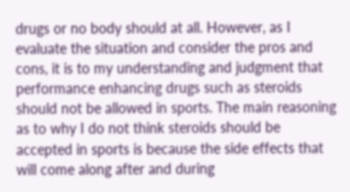drugs or no body should at all. However, as I evaluate the situation and consider the pros and cons, it is to my understanding and judgment that performance enhancing drugs such as steroids should not be allowed in sports. The main reasoning as to why I do not think steroids should be accepted in sports is because the side effects that will come along after and during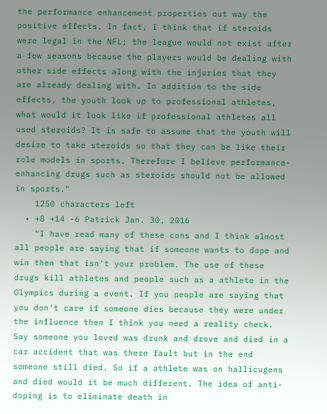the performance enhancement properties out way the positive effects. In fact, I think that if steroids were legal in the NFL; the league would not exist after a few seasons because the players would be dealing with other side effects along with the injuries that they are already dealing with. In addition to the side effects, the youth look up to professional athletes, what would it look like if professional athletes all used steroids? It is safe to assume that the youth will desire to take steroids so that they can be like their role models in sports. Therefore I believe performance-enhancing drugs such as steroids should not be allowed in sports."
    1250 characters left
  • +8 +14 -6 Patrick Jan. 30, 2016
    "I have read many of these cons and I think almost all people are saying that if someone wants to dope and win then that isn't your problem. The use of these drugs kill athletes and people such as a athlete in the Olympics during a event. If you people are saying that you don't care if someone dies because they were under the influence then I think you need a reality check. Say someone you loved was drunk and drove and died in a car accident that was there fault but in the end someone still died. So if a athlete was on hallicugens and died would it be much different. The idea of anti-doping is to eliminate death in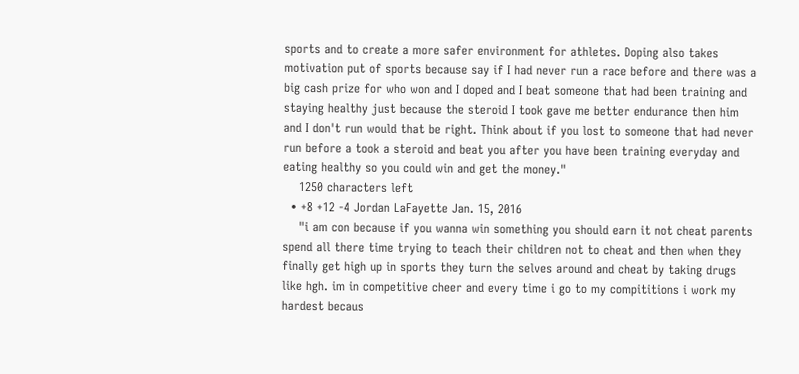sports and to create a more safer environment for athletes. Doping also takes motivation put of sports because say if I had never run a race before and there was a big cash prize for who won and I doped and I beat someone that had been training and staying healthy just because the steroid I took gave me better endurance then him and I don't run would that be right. Think about if you lost to someone that had never run before a took a steroid and beat you after you have been training everyday and eating healthy so you could win and get the money."
    1250 characters left
  • +8 +12 -4 Jordan LaFayette Jan. 15, 2016
    "i am con because if you wanna win something you should earn it not cheat parents spend all there time trying to teach their children not to cheat and then when they finally get high up in sports they turn the selves around and cheat by taking drugs like hgh. im in competitive cheer and every time i go to my compititions i work my hardest becaus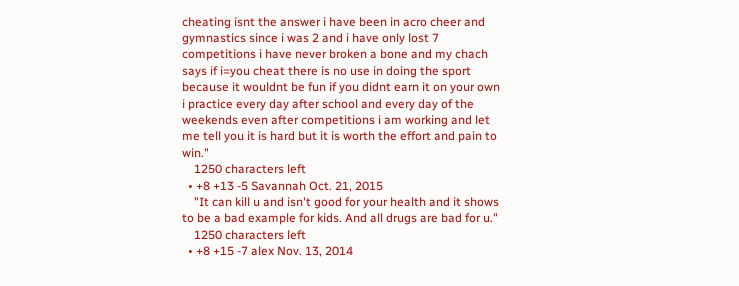cheating isnt the answer i have been in acro cheer and gymnastics since i was 2 and i have only lost 7 competitions i have never broken a bone and my chach says if i=you cheat there is no use in doing the sport because it wouldnt be fun if you didnt earn it on your own i practice every day after school and every day of the weekends even after competitions i am working and let me tell you it is hard but it is worth the effort and pain to win."
    1250 characters left
  • +8 +13 -5 Savannah Oct. 21, 2015
    "It can kill u and isn't good for your health and it shows to be a bad example for kids. And all drugs are bad for u."
    1250 characters left
  • +8 +15 -7 alex Nov. 13, 2014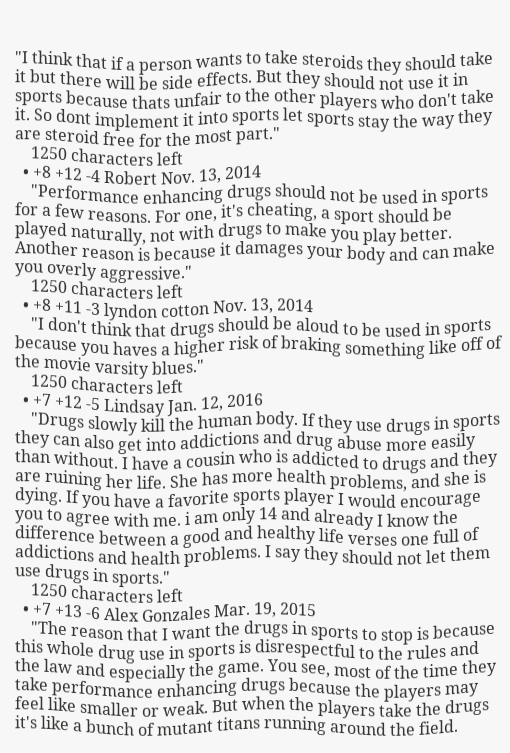"I think that if a person wants to take steroids they should take it but there will be side effects. But they should not use it in sports because thats unfair to the other players who don't take it. So dont implement it into sports let sports stay the way they are steroid free for the most part."
    1250 characters left
  • +8 +12 -4 Robert Nov. 13, 2014
    "Performance enhancing drugs should not be used in sports for a few reasons. For one, it's cheating, a sport should be played naturally, not with drugs to make you play better. Another reason is because it damages your body and can make you overly aggressive."
    1250 characters left
  • +8 +11 -3 lyndon cotton Nov. 13, 2014
    "I don't think that drugs should be aloud to be used in sports because you haves a higher risk of braking something like off of the movie varsity blues."
    1250 characters left
  • +7 +12 -5 Lindsay Jan. 12, 2016
    "Drugs slowly kill the human body. If they use drugs in sports they can also get into addictions and drug abuse more easily than without. I have a cousin who is addicted to drugs and they are ruining her life. She has more health problems, and she is dying. If you have a favorite sports player I would encourage you to agree with me. i am only 14 and already I know the difference between a good and healthy life verses one full of addictions and health problems. I say they should not let them use drugs in sports."
    1250 characters left
  • +7 +13 -6 Alex Gonzales Mar. 19, 2015
    "The reason that I want the drugs in sports to stop is because this whole drug use in sports is disrespectful to the rules and the law and especially the game. You see, most of the time they take performance enhancing drugs because the players may feel like smaller or weak. But when the players take the drugs it's like a bunch of mutant titans running around the field.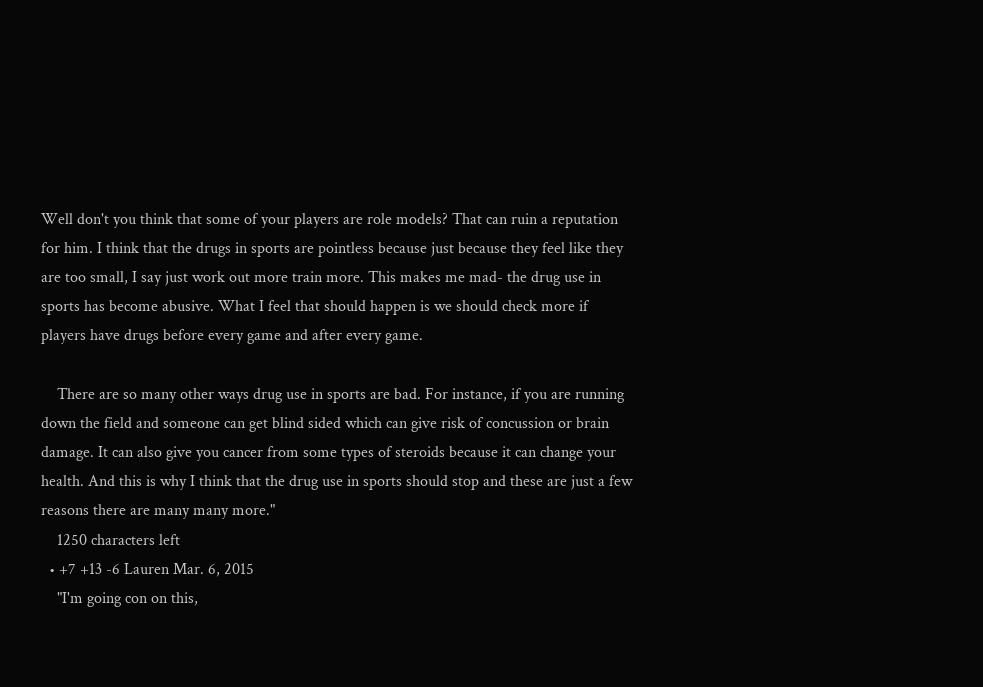Well don't you think that some of your players are role models? That can ruin a reputation for him. I think that the drugs in sports are pointless because just because they feel like they are too small, I say just work out more train more. This makes me mad- the drug use in sports has become abusive. What I feel that should happen is we should check more if players have drugs before every game and after every game.

    There are so many other ways drug use in sports are bad. For instance, if you are running down the field and someone can get blind sided which can give risk of concussion or brain damage. It can also give you cancer from some types of steroids because it can change your health. And this is why I think that the drug use in sports should stop and these are just a few reasons there are many many more."
    1250 characters left
  • +7 +13 -6 Lauren Mar. 6, 2015
    "I'm going con on this,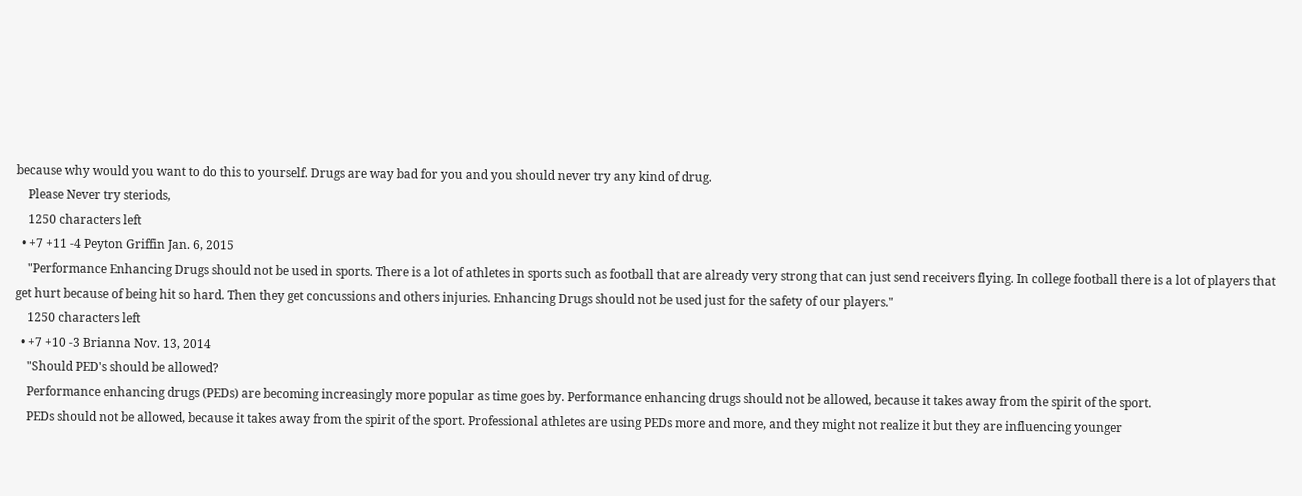because why would you want to do this to yourself. Drugs are way bad for you and you should never try any kind of drug.
    Please Never try steriods,
    1250 characters left
  • +7 +11 -4 Peyton Griffin Jan. 6, 2015
    "Performance Enhancing Drugs should not be used in sports. There is a lot of athletes in sports such as football that are already very strong that can just send receivers flying. In college football there is a lot of players that get hurt because of being hit so hard. Then they get concussions and others injuries. Enhancing Drugs should not be used just for the safety of our players."
    1250 characters left
  • +7 +10 -3 Brianna Nov. 13, 2014
    "Should PED's should be allowed?
    Performance enhancing drugs (PEDs) are becoming increasingly more popular as time goes by. Performance enhancing drugs should not be allowed, because it takes away from the spirit of the sport.
    PEDs should not be allowed, because it takes away from the spirit of the sport. Professional athletes are using PEDs more and more, and they might not realize it but they are influencing younger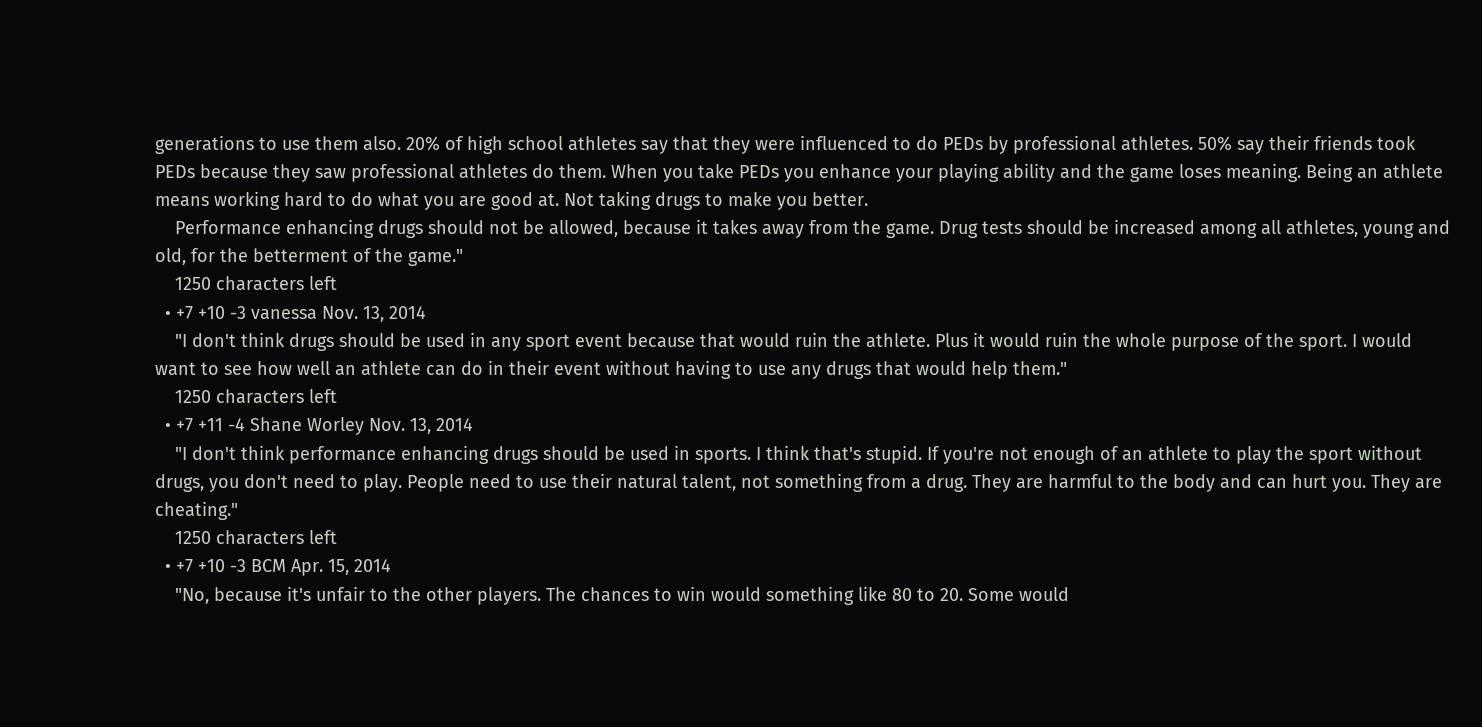generations to use them also. 20% of high school athletes say that they were influenced to do PEDs by professional athletes. 50% say their friends took PEDs because they saw professional athletes do them. When you take PEDs you enhance your playing ability and the game loses meaning. Being an athlete means working hard to do what you are good at. Not taking drugs to make you better.
    Performance enhancing drugs should not be allowed, because it takes away from the game. Drug tests should be increased among all athletes, young and old, for the betterment of the game."
    1250 characters left
  • +7 +10 -3 vanessa Nov. 13, 2014
    "I don't think drugs should be used in any sport event because that would ruin the athlete. Plus it would ruin the whole purpose of the sport. I would want to see how well an athlete can do in their event without having to use any drugs that would help them."
    1250 characters left
  • +7 +11 -4 Shane Worley Nov. 13, 2014
    "I don't think performance enhancing drugs should be used in sports. I think that's stupid. If you're not enough of an athlete to play the sport without drugs, you don't need to play. People need to use their natural talent, not something from a drug. They are harmful to the body and can hurt you. They are cheating."
    1250 characters left
  • +7 +10 -3 BCM Apr. 15, 2014
    "No, because it's unfair to the other players. The chances to win would something like 80 to 20. Some would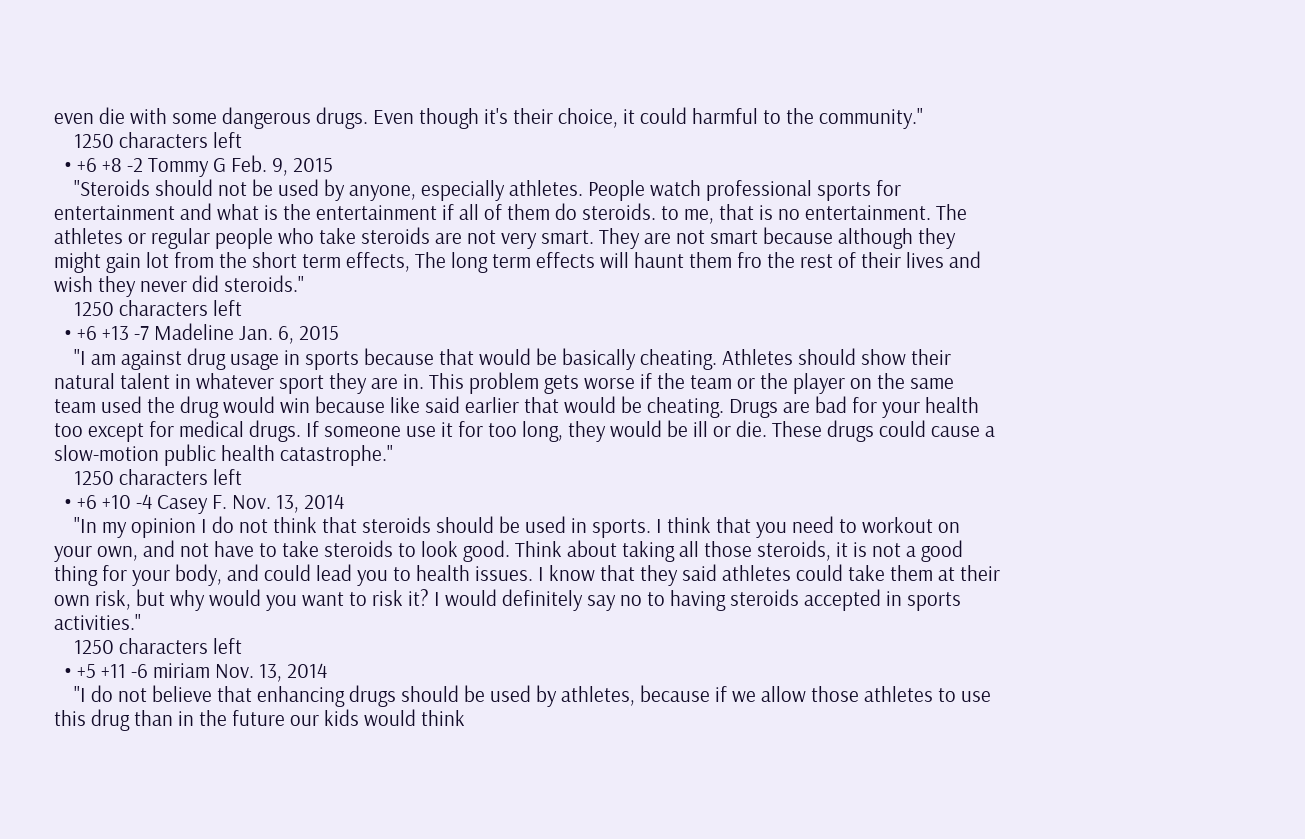even die with some dangerous drugs. Even though it's their choice, it could harmful to the community."
    1250 characters left
  • +6 +8 -2 Tommy G Feb. 9, 2015
    "Steroids should not be used by anyone, especially athletes. People watch professional sports for entertainment and what is the entertainment if all of them do steroids. to me, that is no entertainment. The athletes or regular people who take steroids are not very smart. They are not smart because although they might gain lot from the short term effects, The long term effects will haunt them fro the rest of their lives and wish they never did steroids."
    1250 characters left
  • +6 +13 -7 Madeline Jan. 6, 2015
    "I am against drug usage in sports because that would be basically cheating. Athletes should show their natural talent in whatever sport they are in. This problem gets worse if the team or the player on the same team used the drug would win because like said earlier that would be cheating. Drugs are bad for your health too except for medical drugs. If someone use it for too long, they would be ill or die. These drugs could cause a slow-motion public health catastrophe."
    1250 characters left
  • +6 +10 -4 Casey F. Nov. 13, 2014
    "In my opinion I do not think that steroids should be used in sports. I think that you need to workout on your own, and not have to take steroids to look good. Think about taking all those steroids, it is not a good thing for your body, and could lead you to health issues. I know that they said athletes could take them at their own risk, but why would you want to risk it? I would definitely say no to having steroids accepted in sports activities."
    1250 characters left
  • +5 +11 -6 miriam Nov. 13, 2014
    "I do not believe that enhancing drugs should be used by athletes, because if we allow those athletes to use this drug than in the future our kids would think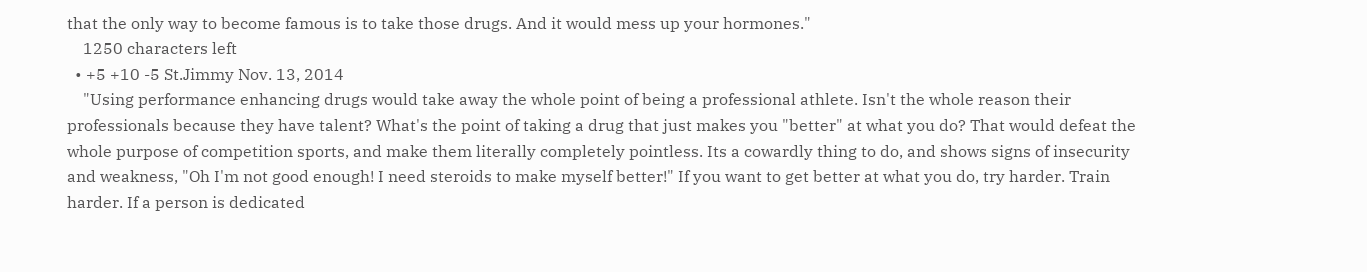that the only way to become famous is to take those drugs. And it would mess up your hormones."
    1250 characters left
  • +5 +10 -5 St.Jimmy Nov. 13, 2014
    "Using performance enhancing drugs would take away the whole point of being a professional athlete. Isn't the whole reason their professionals because they have talent? What's the point of taking a drug that just makes you "better" at what you do? That would defeat the whole purpose of competition sports, and make them literally completely pointless. Its a cowardly thing to do, and shows signs of insecurity and weakness, "Oh I'm not good enough! I need steroids to make myself better!" If you want to get better at what you do, try harder. Train harder. If a person is dedicated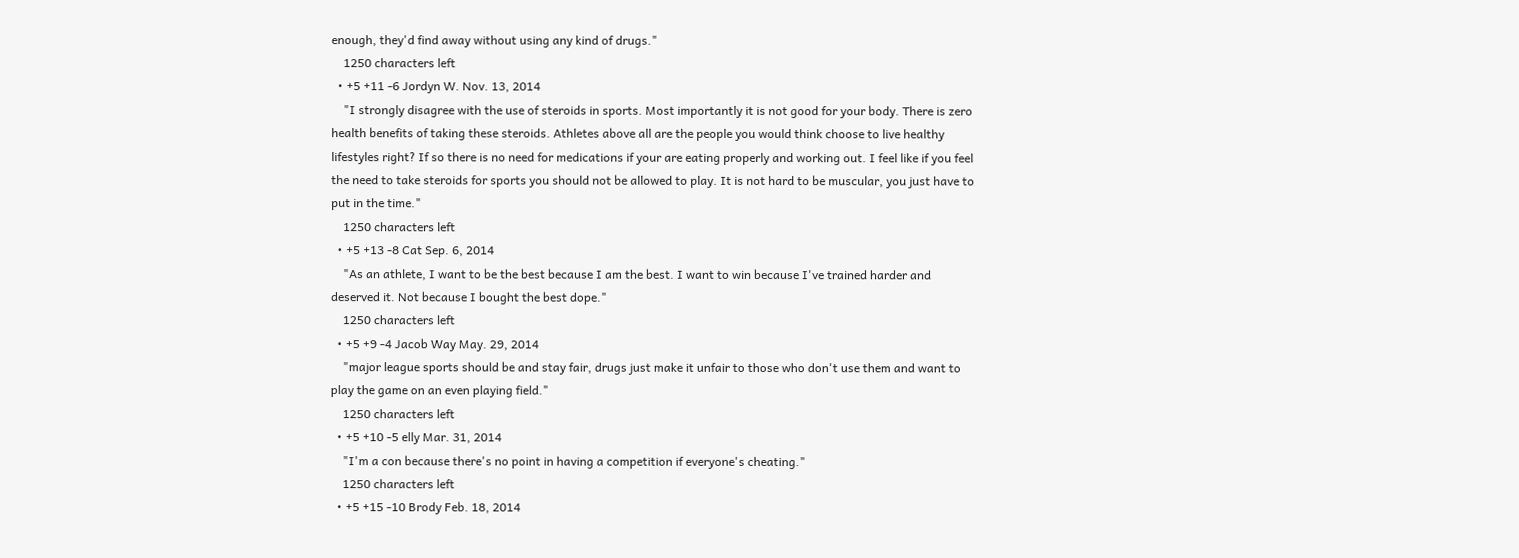enough, they'd find away without using any kind of drugs."
    1250 characters left
  • +5 +11 -6 Jordyn W. Nov. 13, 2014
    "I strongly disagree with the use of steroids in sports. Most importantly it is not good for your body. There is zero health benefits of taking these steroids. Athletes above all are the people you would think choose to live healthy lifestyles right? If so there is no need for medications if your are eating properly and working out. I feel like if you feel the need to take steroids for sports you should not be allowed to play. It is not hard to be muscular, you just have to put in the time."
    1250 characters left
  • +5 +13 -8 Cat Sep. 6, 2014
    "As an athlete, I want to be the best because I am the best. I want to win because I've trained harder and deserved it. Not because I bought the best dope."
    1250 characters left
  • +5 +9 -4 Jacob Way May. 29, 2014
    "major league sports should be and stay fair, drugs just make it unfair to those who don't use them and want to play the game on an even playing field."
    1250 characters left
  • +5 +10 -5 elly Mar. 31, 2014
    "I'm a con because there's no point in having a competition if everyone's cheating."
    1250 characters left
  • +5 +15 -10 Brody Feb. 18, 2014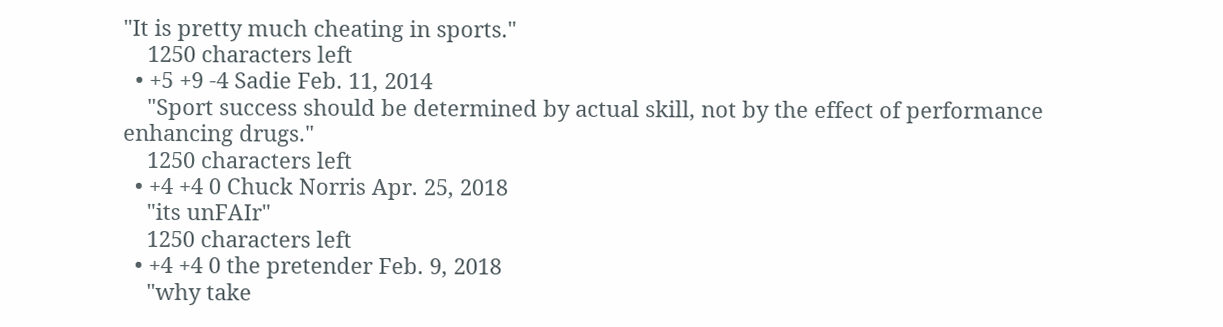"It is pretty much cheating in sports."
    1250 characters left
  • +5 +9 -4 Sadie Feb. 11, 2014
    "Sport success should be determined by actual skill, not by the effect of performance enhancing drugs."
    1250 characters left
  • +4 +4 0 Chuck Norris Apr. 25, 2018
    "its unFAIr"
    1250 characters left
  • +4 +4 0 the pretender Feb. 9, 2018
    "why take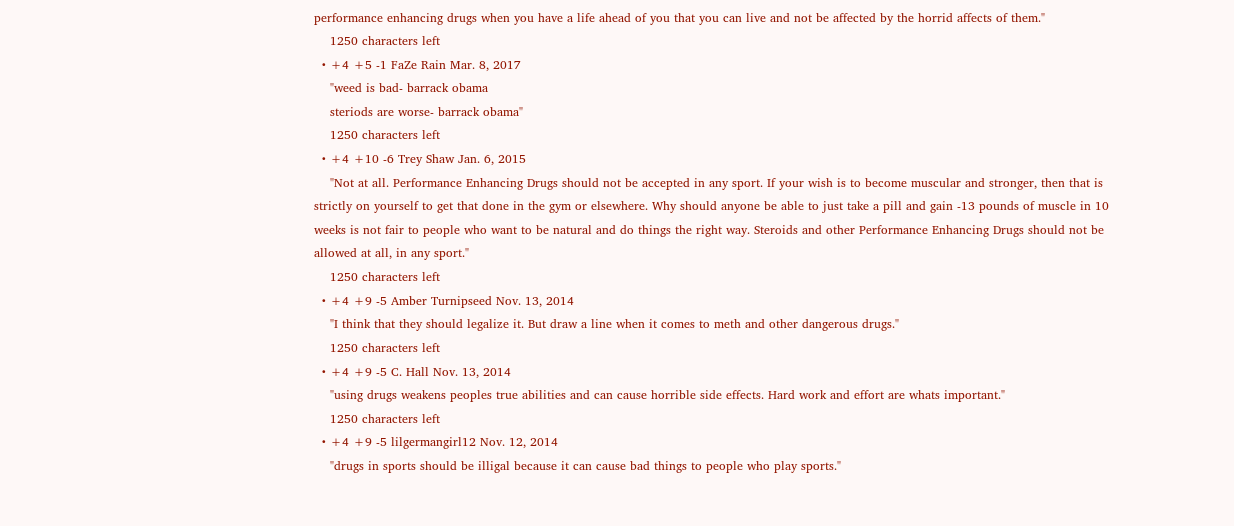performance enhancing drugs when you have a life ahead of you that you can live and not be affected by the horrid affects of them."
    1250 characters left
  • +4 +5 -1 FaZe Rain Mar. 8, 2017
    "weed is bad- barrack obama
    steriods are worse- barrack obama"
    1250 characters left
  • +4 +10 -6 Trey Shaw Jan. 6, 2015
    "Not at all. Performance Enhancing Drugs should not be accepted in any sport. If your wish is to become muscular and stronger, then that is strictly on yourself to get that done in the gym or elsewhere. Why should anyone be able to just take a pill and gain -13 pounds of muscle in 10 weeks is not fair to people who want to be natural and do things the right way. Steroids and other Performance Enhancing Drugs should not be allowed at all, in any sport."
    1250 characters left
  • +4 +9 -5 Amber Turnipseed Nov. 13, 2014
    "I think that they should legalize it. But draw a line when it comes to meth and other dangerous drugs."
    1250 characters left
  • +4 +9 -5 C. Hall Nov. 13, 2014
    "using drugs weakens peoples true abilities and can cause horrible side effects. Hard work and effort are whats important."
    1250 characters left
  • +4 +9 -5 lilgermangirl12 Nov. 12, 2014
    "drugs in sports should be illigal because it can cause bad things to people who play sports."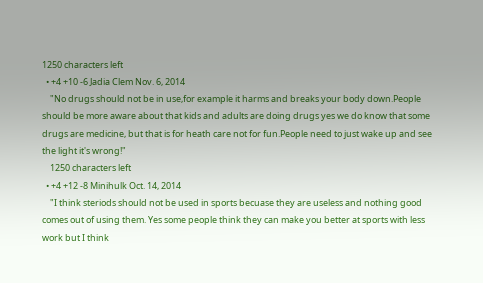1250 characters left
  • +4 +10 -6 Jadia Clem Nov. 6, 2014
    "No drugs should not be in use,for example it harms and breaks your body down.People should be more aware about that kids and adults are doing drugs yes we do know that some drugs are medicine, but that is for heath care not for fun.People need to just wake up and see the light it's wrong!"
    1250 characters left
  • +4 +12 -8 Minihulk Oct. 14, 2014
    "I think steriods should not be used in sports becuase they are useless and nothing good comes out of using them. Yes some people think they can make you better at sports with less work but I think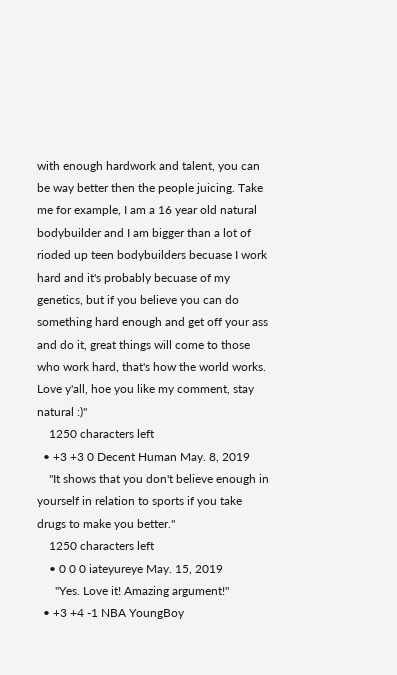with enough hardwork and talent, you can be way better then the people juicing. Take me for example, I am a 16 year old natural bodybuilder and I am bigger than a lot of rioded up teen bodybuilders becuase I work hard and it's probably becuase of my genetics, but if you believe you can do something hard enough and get off your ass and do it, great things will come to those who work hard, that's how the world works. Love y'all, hoe you like my comment, stay natural :)"
    1250 characters left
  • +3 +3 0 Decent Human May. 8, 2019
    "It shows that you don't believe enough in yourself in relation to sports if you take drugs to make you better."
    1250 characters left
    • 0 0 0 iateyureye May. 15, 2019
      "Yes. Love it! Amazing argument!"
  • +3 +4 -1 NBA YoungBoy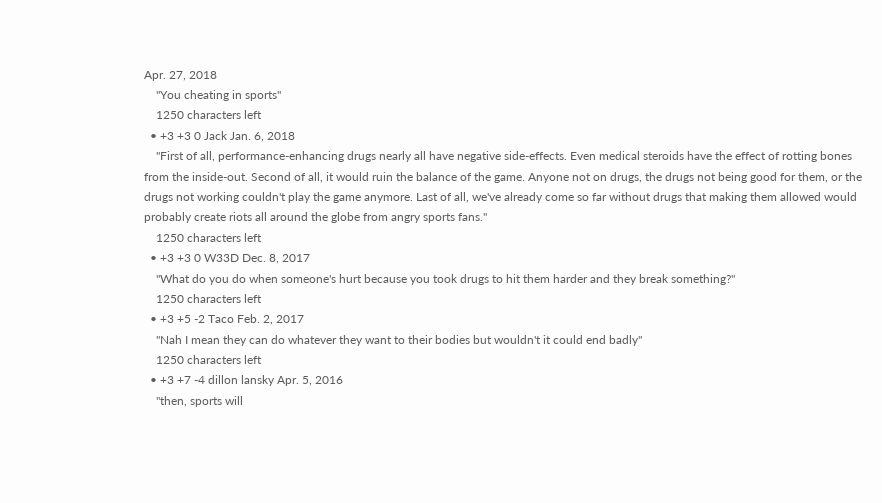Apr. 27, 2018
    "You cheating in sports"
    1250 characters left
  • +3 +3 0 Jack Jan. 6, 2018
    "First of all, performance-enhancing drugs nearly all have negative side-effects. Even medical steroids have the effect of rotting bones from the inside-out. Second of all, it would ruin the balance of the game. Anyone not on drugs, the drugs not being good for them, or the drugs not working couldn't play the game anymore. Last of all, we've already come so far without drugs that making them allowed would probably create riots all around the globe from angry sports fans."
    1250 characters left
  • +3 +3 0 W33D Dec. 8, 2017
    "What do you do when someone's hurt because you took drugs to hit them harder and they break something?"
    1250 characters left
  • +3 +5 -2 Taco Feb. 2, 2017
    "Nah I mean they can do whatever they want to their bodies but wouldn't it could end badly"
    1250 characters left
  • +3 +7 -4 dillon lansky Apr. 5, 2016
    "then, sports will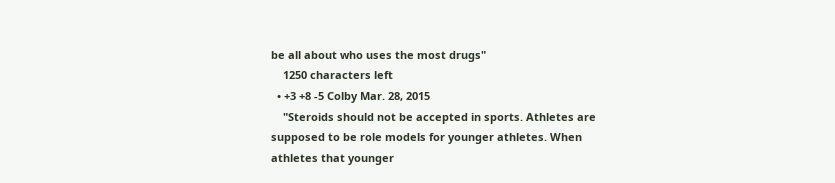be all about who uses the most drugs"
    1250 characters left
  • +3 +8 -5 Colby Mar. 28, 2015
    "Steroids should not be accepted in sports. Athletes are supposed to be role models for younger athletes. When athletes that younger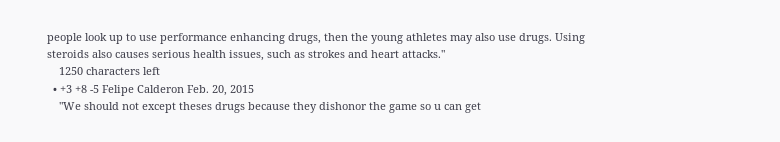people look up to use performance enhancing drugs, then the young athletes may also use drugs. Using steroids also causes serious health issues, such as strokes and heart attacks."
    1250 characters left
  • +3 +8 -5 Felipe Calderon Feb. 20, 2015
    "We should not except theses drugs because they dishonor the game so u can get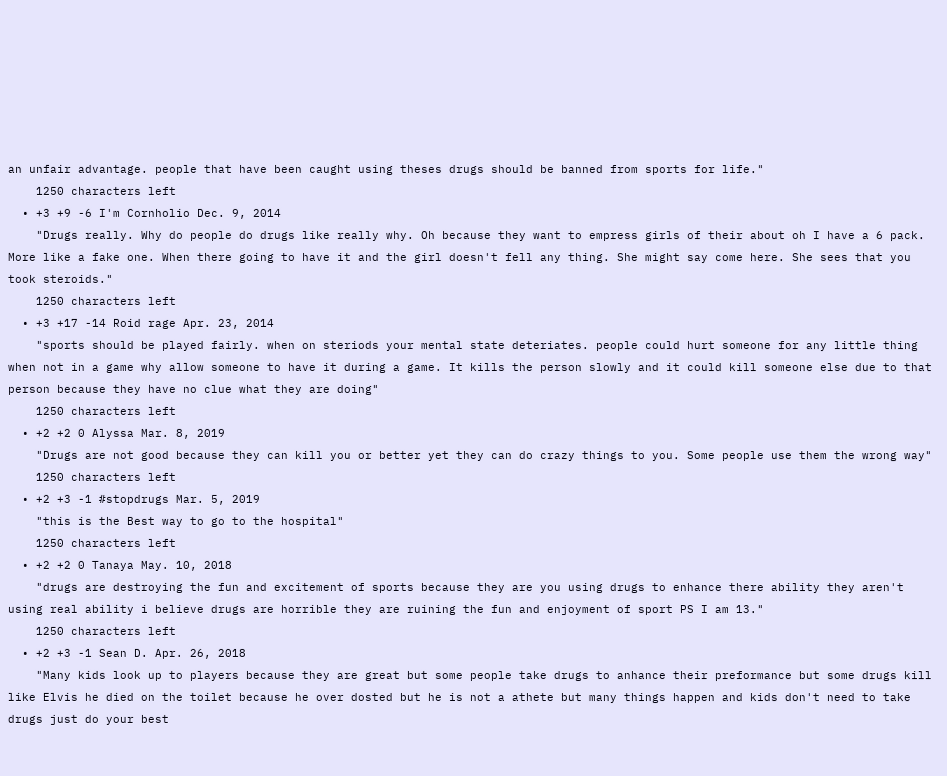an unfair advantage. people that have been caught using theses drugs should be banned from sports for life."
    1250 characters left
  • +3 +9 -6 I'm Cornholio Dec. 9, 2014
    "Drugs really. Why do people do drugs like really why. Oh because they want to empress girls of their about oh I have a 6 pack. More like a fake one. When there going to have it and the girl doesn't fell any thing. She might say come here. She sees that you took steroids."
    1250 characters left
  • +3 +17 -14 Roid rage Apr. 23, 2014
    "sports should be played fairly. when on steriods your mental state deteriates. people could hurt someone for any little thing when not in a game why allow someone to have it during a game. It kills the person slowly and it could kill someone else due to that person because they have no clue what they are doing"
    1250 characters left
  • +2 +2 0 Alyssa Mar. 8, 2019
    "Drugs are not good because they can kill you or better yet they can do crazy things to you. Some people use them the wrong way"
    1250 characters left
  • +2 +3 -1 #stopdrugs Mar. 5, 2019
    "this is the Best way to go to the hospital"
    1250 characters left
  • +2 +2 0 Tanaya May. 10, 2018
    "drugs are destroying the fun and excitement of sports because they are you using drugs to enhance there ability they aren't using real ability i believe drugs are horrible they are ruining the fun and enjoyment of sport PS I am 13."
    1250 characters left
  • +2 +3 -1 Sean D. Apr. 26, 2018
    "Many kids look up to players because they are great but some people take drugs to anhance their preformance but some drugs kill like Elvis he died on the toilet because he over dosted but he is not a athete but many things happen and kids don't need to take drugs just do your best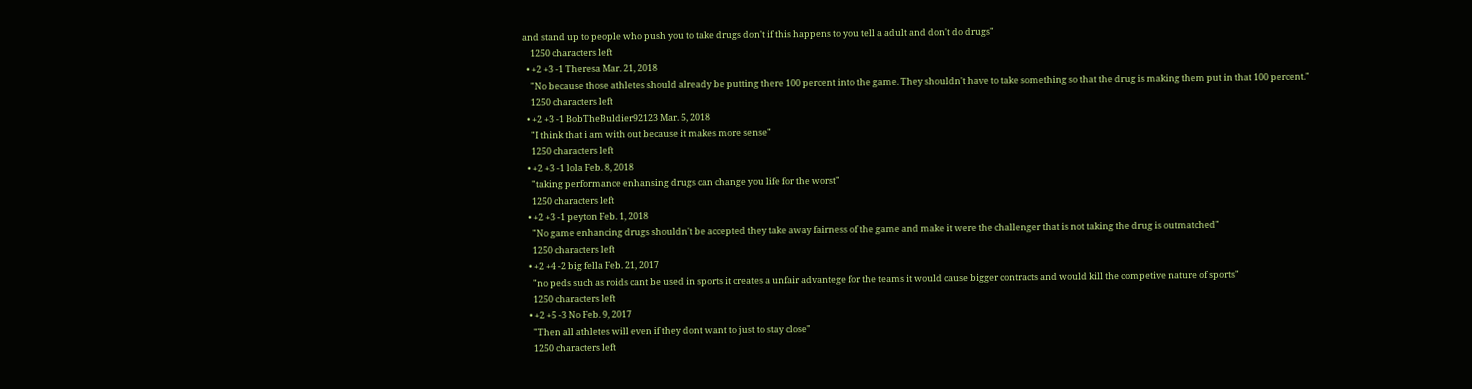and stand up to people who push you to take drugs don't if this happens to you tell a adult and don't do drugs"
    1250 characters left
  • +2 +3 -1 Theresa Mar. 21, 2018
    "No because those athletes should already be putting there 100 percent into the game. They shouldn't have to take something so that the drug is making them put in that 100 percent."
    1250 characters left
  • +2 +3 -1 BobTheBuldier92123 Mar. 5, 2018
    "I think that i am with out because it makes more sense"
    1250 characters left
  • +2 +3 -1 lola Feb. 8, 2018
    "taking performance enhansing drugs can change you life for the worst"
    1250 characters left
  • +2 +3 -1 peyton Feb. 1, 2018
    "No game enhancing drugs shouldn't be accepted they take away fairness of the game and make it were the challenger that is not taking the drug is outmatched"
    1250 characters left
  • +2 +4 -2 big fella Feb. 21, 2017
    "no peds such as roids cant be used in sports it creates a unfair advantege for the teams it would cause bigger contracts and would kill the competive nature of sports"
    1250 characters left
  • +2 +5 -3 No Feb. 9, 2017
    "Then all athletes will even if they dont want to just to stay close"
    1250 characters left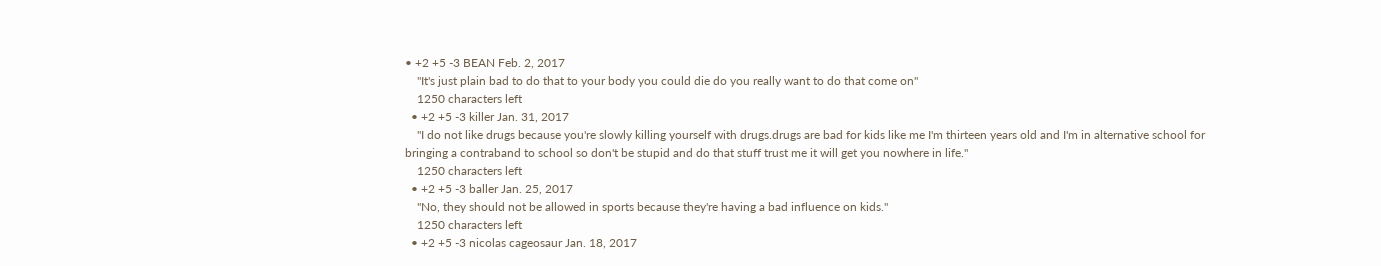• +2 +5 -3 BEAN Feb. 2, 2017
    "It's just plain bad to do that to your body you could die do you really want to do that come on"
    1250 characters left
  • +2 +5 -3 killer Jan. 31, 2017
    "I do not like drugs because you're slowly killing yourself with drugs.drugs are bad for kids like me I'm thirteen years old and I'm in alternative school for bringing a contraband to school so don't be stupid and do that stuff trust me it will get you nowhere in life."
    1250 characters left
  • +2 +5 -3 baller Jan. 25, 2017
    "No, they should not be allowed in sports because they're having a bad influence on kids."
    1250 characters left
  • +2 +5 -3 nicolas cageosaur Jan. 18, 2017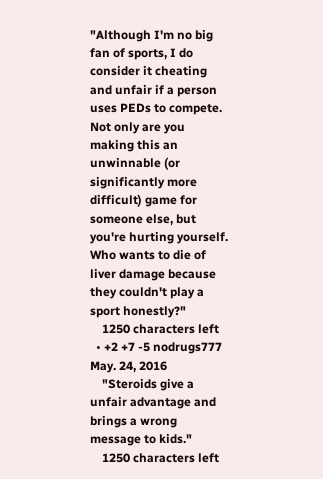"Although I'm no big fan of sports, I do consider it cheating and unfair if a person uses PEDs to compete. Not only are you making this an unwinnable (or significantly more difficult) game for someone else, but you're hurting yourself. Who wants to die of liver damage because they couldn't play a sport honestly?"
    1250 characters left
  • +2 +7 -5 nodrugs777 May. 24, 2016
    "Steroids give a unfair advantage and brings a wrong message to kids."
    1250 characters left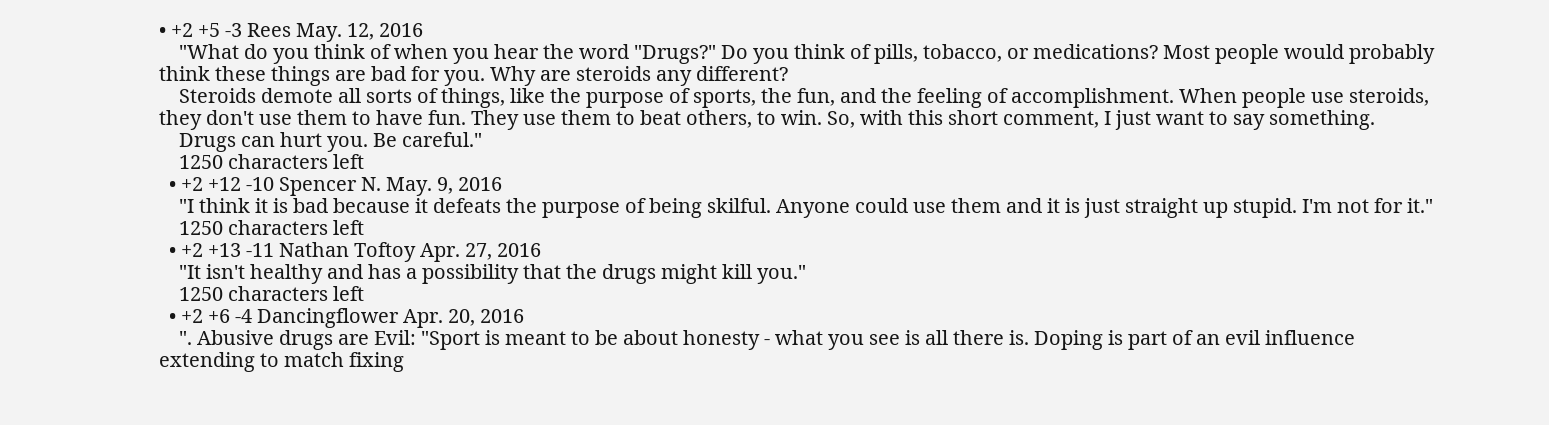• +2 +5 -3 Rees May. 12, 2016
    "What do you think of when you hear the word "Drugs?" Do you think of pills, tobacco, or medications? Most people would probably think these things are bad for you. Why are steroids any different?
    Steroids demote all sorts of things, like the purpose of sports, the fun, and the feeling of accomplishment. When people use steroids, they don't use them to have fun. They use them to beat others, to win. So, with this short comment, I just want to say something.
    Drugs can hurt you. Be careful."
    1250 characters left
  • +2 +12 -10 Spencer N. May. 9, 2016
    "I think it is bad because it defeats the purpose of being skilful. Anyone could use them and it is just straight up stupid. I'm not for it."
    1250 characters left
  • +2 +13 -11 Nathan Toftoy Apr. 27, 2016
    "It isn't healthy and has a possibility that the drugs might kill you."
    1250 characters left
  • +2 +6 -4 Dancingflower Apr. 20, 2016
    ". Abusive drugs are Evil: "Sport is meant to be about honesty - what you see is all there is. Doping is part of an evil influence extending to match fixing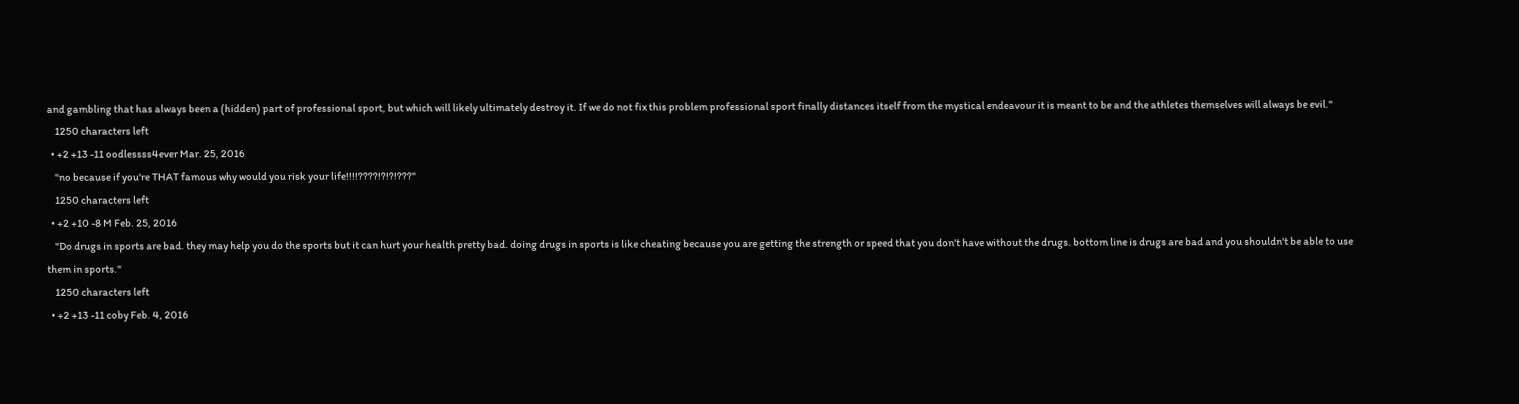and gambling that has always been a (hidden) part of professional sport, but which will likely ultimately destroy it. If we do not fix this problem professional sport finally distances itself from the mystical endeavour it is meant to be and the athletes themselves will always be evil."
    1250 characters left
  • +2 +13 -11 oodlessss4ever Mar. 25, 2016
    "no because if you're THAT famous why would you risk your life!!!!????!?!?!???"
    1250 characters left
  • +2 +10 -8 M Feb. 25, 2016
    "Do drugs in sports are bad. they may help you do the sports but it can hurt your health pretty bad. doing drugs in sports is like cheating because you are getting the strength or speed that you don't have without the drugs. bottom line is drugs are bad and you shouldn't be able to use them in sports."
    1250 characters left
  • +2 +13 -11 coby Feb. 4, 2016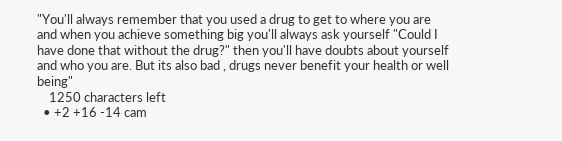"You'll always remember that you used a drug to get to where you are and when you achieve something big you'll always ask yourself "Could I have done that without the drug?" then you'll have doubts about yourself and who you are. But its also bad , drugs never benefit your health or well being"
    1250 characters left
  • +2 +16 -14 cam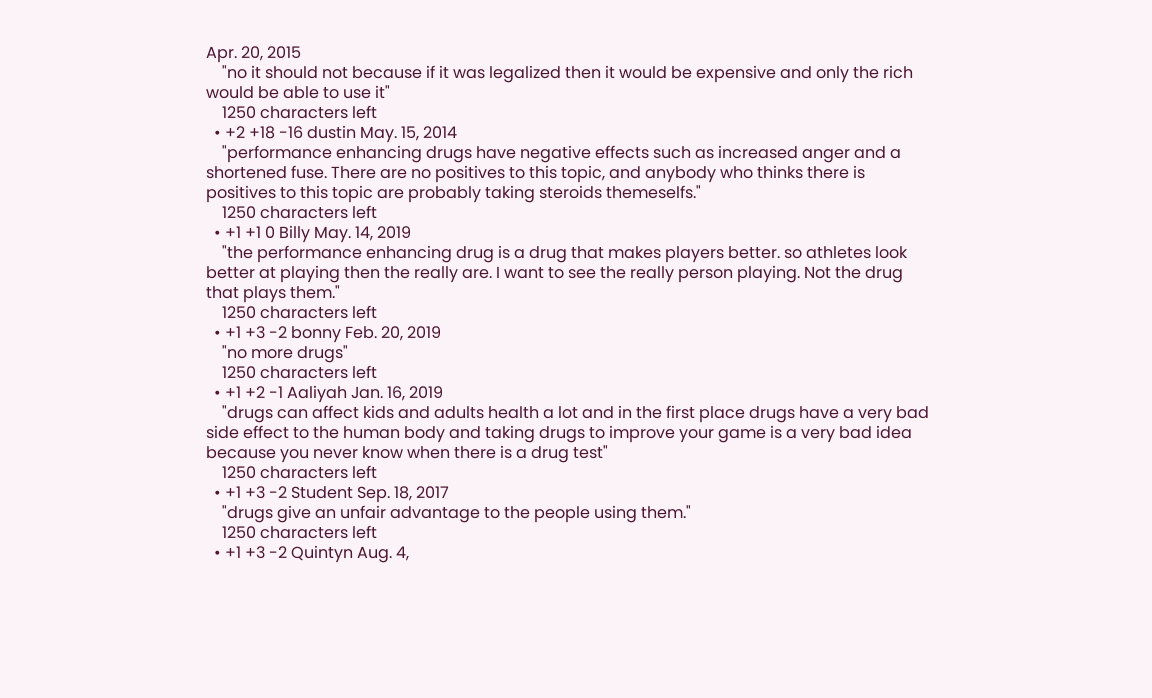Apr. 20, 2015
    "no it should not because if it was legalized then it would be expensive and only the rich would be able to use it"
    1250 characters left
  • +2 +18 -16 dustin May. 15, 2014
    "performance enhancing drugs have negative effects such as increased anger and a shortened fuse. There are no positives to this topic, and anybody who thinks there is positives to this topic are probably taking steroids themeselfs."
    1250 characters left
  • +1 +1 0 Billy May. 14, 2019
    "the performance enhancing drug is a drug that makes players better. so athletes look better at playing then the really are. I want to see the really person playing. Not the drug that plays them."
    1250 characters left
  • +1 +3 -2 bonny Feb. 20, 2019
    "no more drugs"
    1250 characters left
  • +1 +2 -1 Aaliyah Jan. 16, 2019
    "drugs can affect kids and adults health a lot and in the first place drugs have a very bad side effect to the human body and taking drugs to improve your game is a very bad idea because you never know when there is a drug test"
    1250 characters left
  • +1 +3 -2 Student Sep. 18, 2017
    "drugs give an unfair advantage to the people using them."
    1250 characters left
  • +1 +3 -2 Quintyn Aug. 4,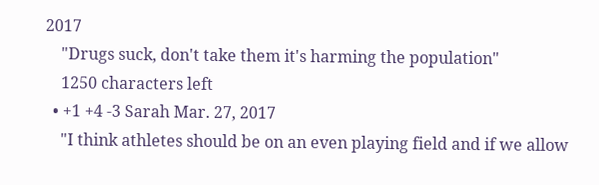2017
    "Drugs suck, don't take them it's harming the population"
    1250 characters left
  • +1 +4 -3 Sarah Mar. 27, 2017
    "I think athletes should be on an even playing field and if we allow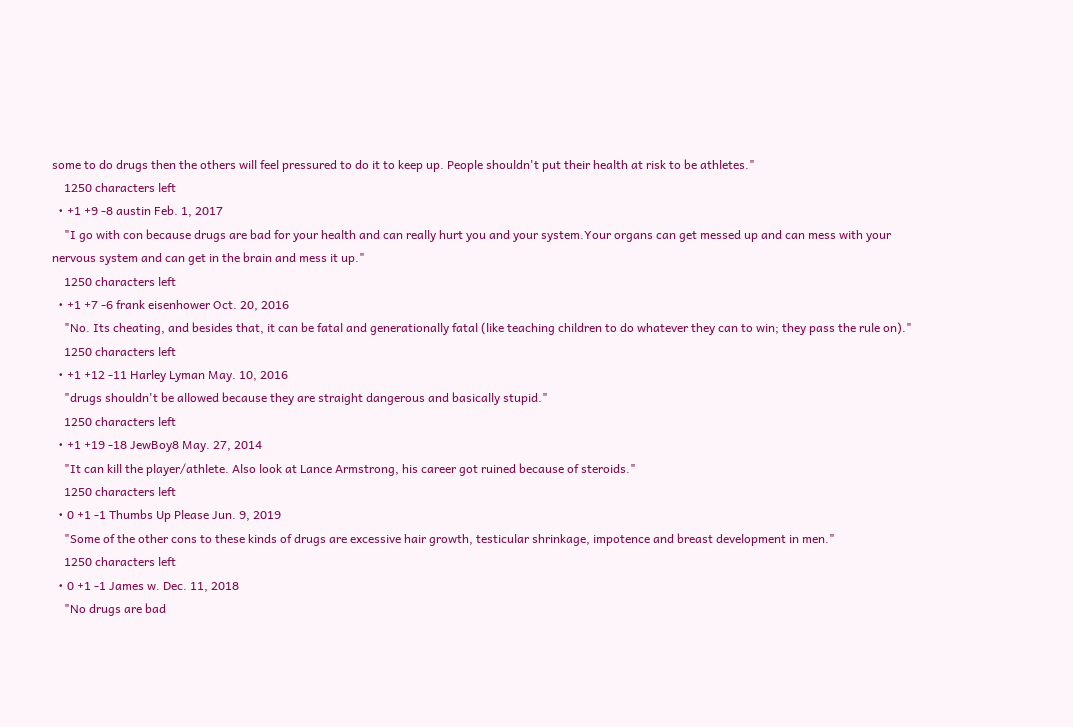some to do drugs then the others will feel pressured to do it to keep up. People shouldn't put their health at risk to be athletes."
    1250 characters left
  • +1 +9 -8 austin Feb. 1, 2017
    "I go with con because drugs are bad for your health and can really hurt you and your system.Your organs can get messed up and can mess with your nervous system and can get in the brain and mess it up."
    1250 characters left
  • +1 +7 -6 frank eisenhower Oct. 20, 2016
    "No. Its cheating, and besides that, it can be fatal and generationally fatal (like teaching children to do whatever they can to win; they pass the rule on)."
    1250 characters left
  • +1 +12 -11 Harley Lyman May. 10, 2016
    "drugs shouldn't be allowed because they are straight dangerous and basically stupid."
    1250 characters left
  • +1 +19 -18 JewBoy8 May. 27, 2014
    "It can kill the player/athlete. Also look at Lance Armstrong, his career got ruined because of steroids."
    1250 characters left
  • 0 +1 -1 Thumbs Up Please Jun. 9, 2019
    "Some of the other cons to these kinds of drugs are excessive hair growth, testicular shrinkage, impotence and breast development in men."
    1250 characters left
  • 0 +1 -1 James w. Dec. 11, 2018
    "No drugs are bad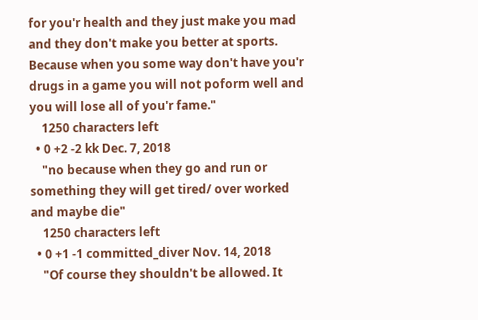for you'r health and they just make you mad and they don't make you better at sports. Because when you some way don't have you'r drugs in a game you will not poform well and you will lose all of you'r fame."
    1250 characters left
  • 0 +2 -2 kk Dec. 7, 2018
    "no because when they go and run or something they will get tired/ over worked and maybe die"
    1250 characters left
  • 0 +1 -1 committed_diver Nov. 14, 2018
    "Of course they shouldn't be allowed. It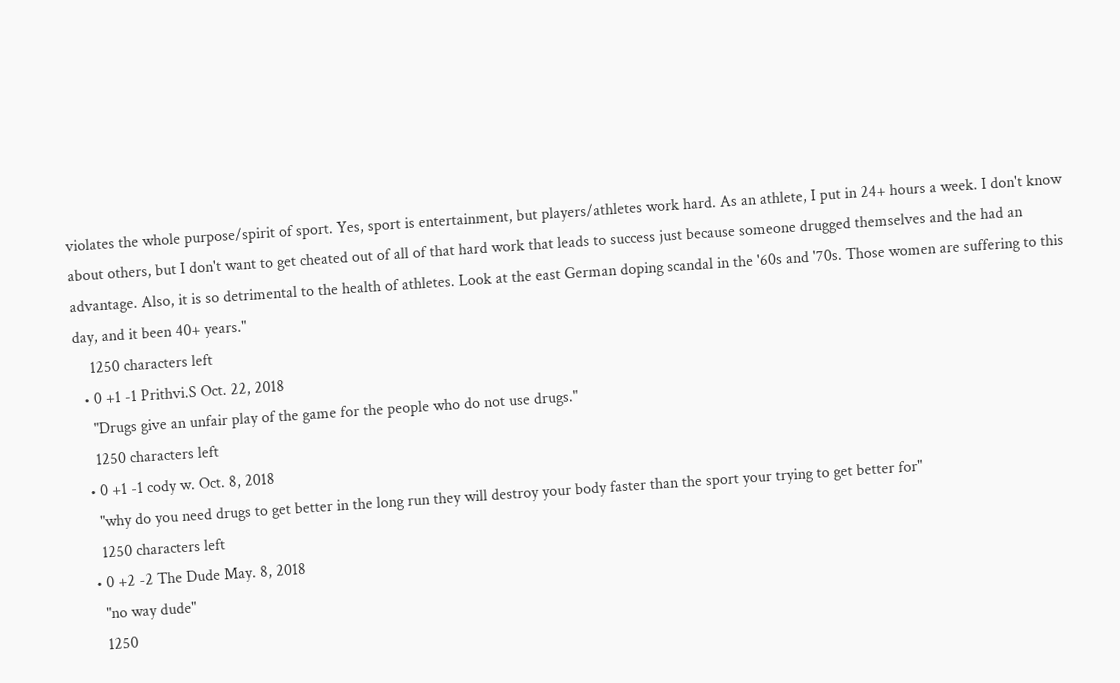violates the whole purpose/spirit of sport. Yes, sport is entertainment, but players/athletes work hard. As an athlete, I put in 24+ hours a week. I don't know about others, but I don't want to get cheated out of all of that hard work that leads to success just because someone drugged themselves and the had an advantage. Also, it is so detrimental to the health of athletes. Look at the east German doping scandal in the '60s and '70s. Those women are suffering to this day, and it been 40+ years."
    1250 characters left
  • 0 +1 -1 Prithvi.S Oct. 22, 2018
    "Drugs give an unfair play of the game for the people who do not use drugs."
    1250 characters left
  • 0 +1 -1 cody w. Oct. 8, 2018
    "why do you need drugs to get better in the long run they will destroy your body faster than the sport your trying to get better for"
    1250 characters left
  • 0 +2 -2 The Dude May. 8, 2018
    "no way dude"
    1250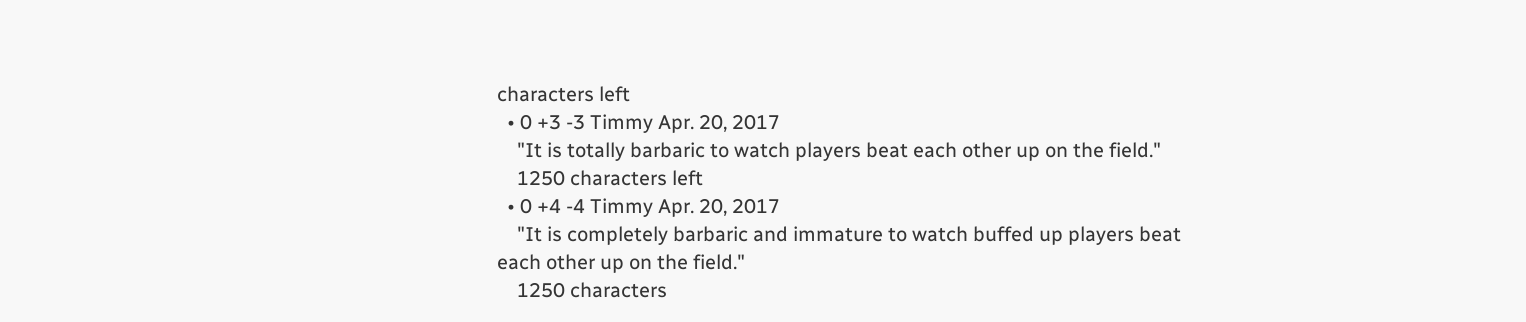characters left
  • 0 +3 -3 Timmy Apr. 20, 2017
    "It is totally barbaric to watch players beat each other up on the field."
    1250 characters left
  • 0 +4 -4 Timmy Apr. 20, 2017
    "It is completely barbaric and immature to watch buffed up players beat each other up on the field."
    1250 characters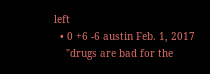left
  • 0 +6 -6 austin Feb. 1, 2017
    "drugs are bad for the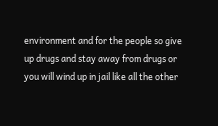environment and for the people so give up drugs and stay away from drugs or you will wind up in jail like all the other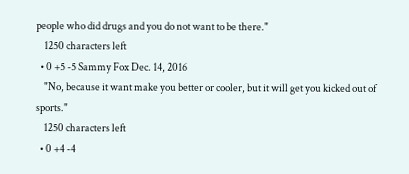people who did drugs and you do not want to be there."
    1250 characters left
  • 0 +5 -5 Sammy Fox Dec. 14, 2016
    "No, because it want make you better or cooler, but it will get you kicked out of sports."
    1250 characters left
  • 0 +4 -4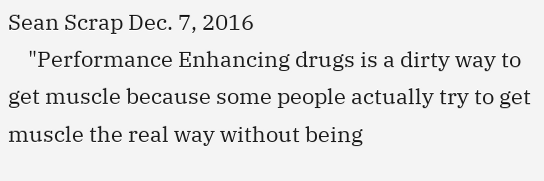Sean Scrap Dec. 7, 2016
    "Performance Enhancing drugs is a dirty way to get muscle because some people actually try to get muscle the real way without being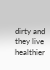dirty and they live healthier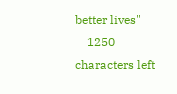better lives"
    1250 characters left